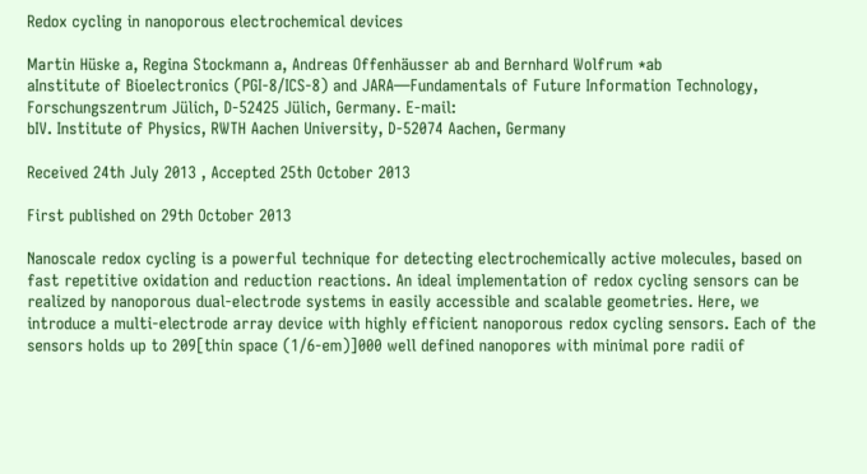Redox cycling in nanoporous electrochemical devices

Martin Hüske a, Regina Stockmann a, Andreas Offenhäusser ab and Bernhard Wolfrum *ab
aInstitute of Bioelectronics (PGI-8/ICS-8) and JARA—Fundamentals of Future Information Technology, Forschungszentrum Jülich, D-52425 Jülich, Germany. E-mail:
bIV. Institute of Physics, RWTH Aachen University, D-52074 Aachen, Germany

Received 24th July 2013 , Accepted 25th October 2013

First published on 29th October 2013

Nanoscale redox cycling is a powerful technique for detecting electrochemically active molecules, based on fast repetitive oxidation and reduction reactions. An ideal implementation of redox cycling sensors can be realized by nanoporous dual-electrode systems in easily accessible and scalable geometries. Here, we introduce a multi-electrode array device with highly efficient nanoporous redox cycling sensors. Each of the sensors holds up to 209[thin space (1/6-em)]000 well defined nanopores with minimal pore radii of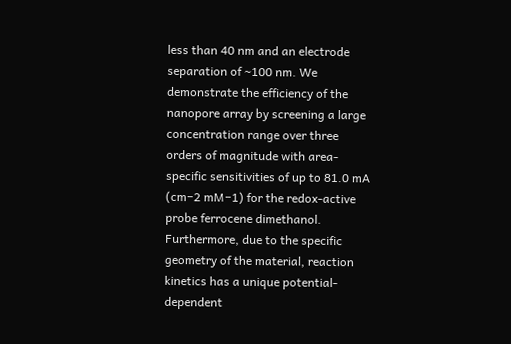less than 40 nm and an electrode separation of ∼100 nm. We demonstrate the efficiency of the nanopore array by screening a large concentration range over three orders of magnitude with area-specific sensitivities of up to 81.0 mA (cm−2 mM−1) for the redox-active probe ferrocene dimethanol. Furthermore, due to the specific geometry of the material, reaction kinetics has a unique potential-dependent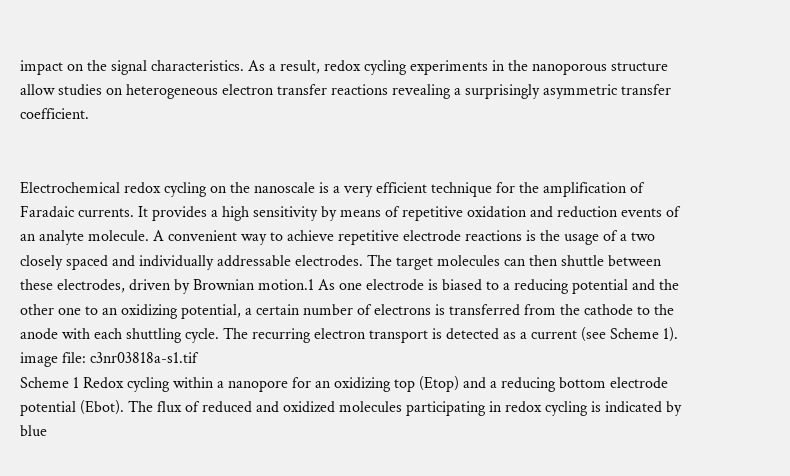impact on the signal characteristics. As a result, redox cycling experiments in the nanoporous structure allow studies on heterogeneous electron transfer reactions revealing a surprisingly asymmetric transfer coefficient.


Electrochemical redox cycling on the nanoscale is a very efficient technique for the amplification of Faradaic currents. It provides a high sensitivity by means of repetitive oxidation and reduction events of an analyte molecule. A convenient way to achieve repetitive electrode reactions is the usage of a two closely spaced and individually addressable electrodes. The target molecules can then shuttle between these electrodes, driven by Brownian motion.1 As one electrode is biased to a reducing potential and the other one to an oxidizing potential, a certain number of electrons is transferred from the cathode to the anode with each shuttling cycle. The recurring electron transport is detected as a current (see Scheme 1).
image file: c3nr03818a-s1.tif
Scheme 1 Redox cycling within a nanopore for an oxidizing top (Etop) and a reducing bottom electrode potential (Ebot). The flux of reduced and oxidized molecules participating in redox cycling is indicated by blue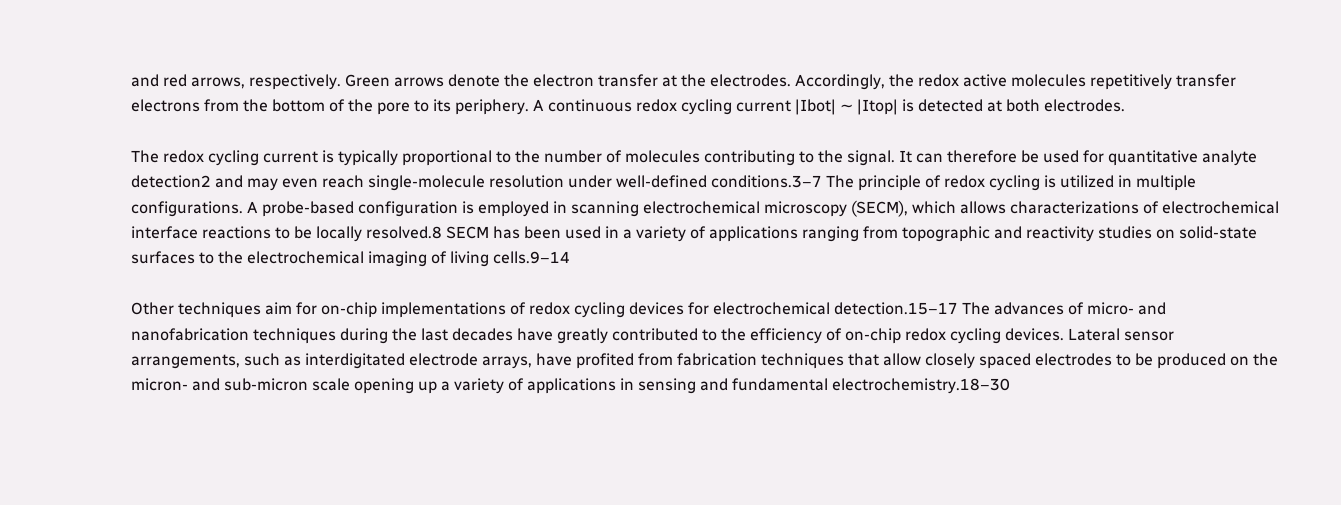and red arrows, respectively. Green arrows denote the electron transfer at the electrodes. Accordingly, the redox active molecules repetitively transfer electrons from the bottom of the pore to its periphery. A continuous redox cycling current |Ibot| ∼ |Itop| is detected at both electrodes.

The redox cycling current is typically proportional to the number of molecules contributing to the signal. It can therefore be used for quantitative analyte detection2 and may even reach single-molecule resolution under well-defined conditions.3–7 The principle of redox cycling is utilized in multiple configurations. A probe-based configuration is employed in scanning electrochemical microscopy (SECM), which allows characterizations of electrochemical interface reactions to be locally resolved.8 SECM has been used in a variety of applications ranging from topographic and reactivity studies on solid-state surfaces to the electrochemical imaging of living cells.9–14

Other techniques aim for on-chip implementations of redox cycling devices for electrochemical detection.15–17 The advances of micro- and nanofabrication techniques during the last decades have greatly contributed to the efficiency of on-chip redox cycling devices. Lateral sensor arrangements, such as interdigitated electrode arrays, have profited from fabrication techniques that allow closely spaced electrodes to be produced on the micron- and sub-micron scale opening up a variety of applications in sensing and fundamental electrochemistry.18–30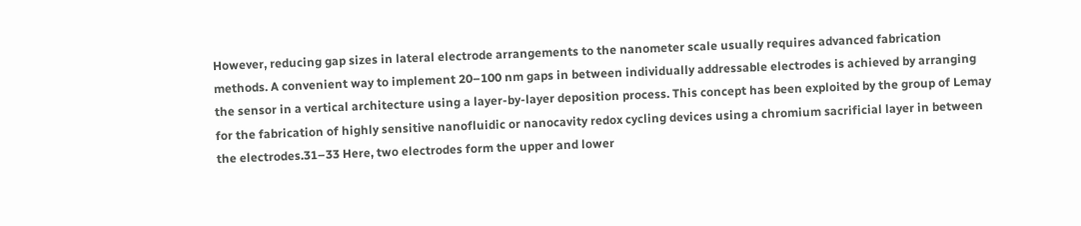However, reducing gap sizes in lateral electrode arrangements to the nanometer scale usually requires advanced fabrication methods. A convenient way to implement 20–100 nm gaps in between individually addressable electrodes is achieved by arranging the sensor in a vertical architecture using a layer-by-layer deposition process. This concept has been exploited by the group of Lemay for the fabrication of highly sensitive nanofluidic or nanocavity redox cycling devices using a chromium sacrificial layer in between the electrodes.31–33 Here, two electrodes form the upper and lower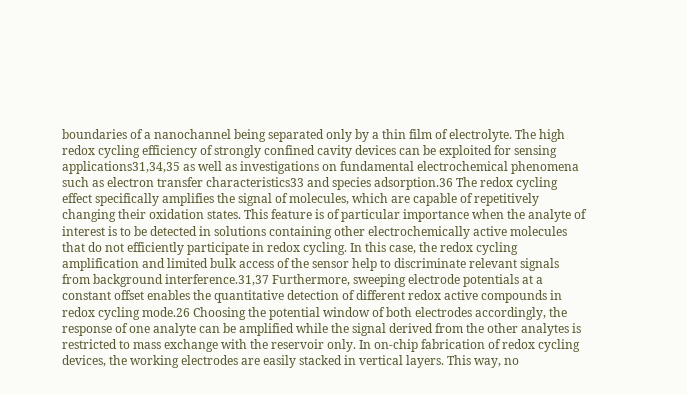boundaries of a nanochannel being separated only by a thin film of electrolyte. The high redox cycling efficiency of strongly confined cavity devices can be exploited for sensing applications31,34,35 as well as investigations on fundamental electrochemical phenomena such as electron transfer characteristics33 and species adsorption.36 The redox cycling effect specifically amplifies the signal of molecules, which are capable of repetitively changing their oxidation states. This feature is of particular importance when the analyte of interest is to be detected in solutions containing other electrochemically active molecules that do not efficiently participate in redox cycling. In this case, the redox cycling amplification and limited bulk access of the sensor help to discriminate relevant signals from background interference.31,37 Furthermore, sweeping electrode potentials at a constant offset enables the quantitative detection of different redox active compounds in redox cycling mode.26 Choosing the potential window of both electrodes accordingly, the response of one analyte can be amplified while the signal derived from the other analytes is restricted to mass exchange with the reservoir only. In on-chip fabrication of redox cycling devices, the working electrodes are easily stacked in vertical layers. This way, no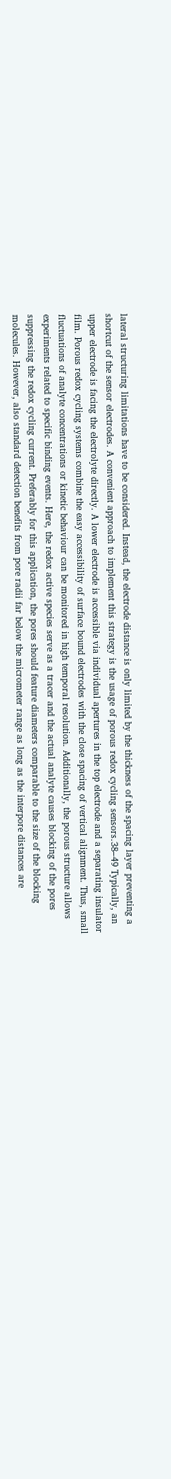lateral structuring limitations have to be considered. Instead, the electrode distance is only limited by the thickness of the spacing layer preventing a shortcut of the sensor electrodes. A convenient approach to implement this strategy is the usage of porous redox cycling sensors.38–49 Typically, an upper electrode is facing the electrolyte directly. A lower electrode is accessible via individual apertures in the top electrode and a separating insulator film. Porous redox cycling systems combine the easy accessibility of surface bound electrodes with the close spacing of vertical alignment. Thus, small fluctuations of analyte concentrations or kinetic behaviour can be monitored in high temporal resolution. Additionally, the porous structure allows experiments related to specific binding events. Here, the redox active species serve as a tracer and the actual analyte causes blocking of the pores suppressing the redox cycling current. Preferably for this application, the pores should feature diameters comparable to the size of the blocking molecules. However, also standard detection benefits from pore radii far below the micrometer range as long as the interpore distances are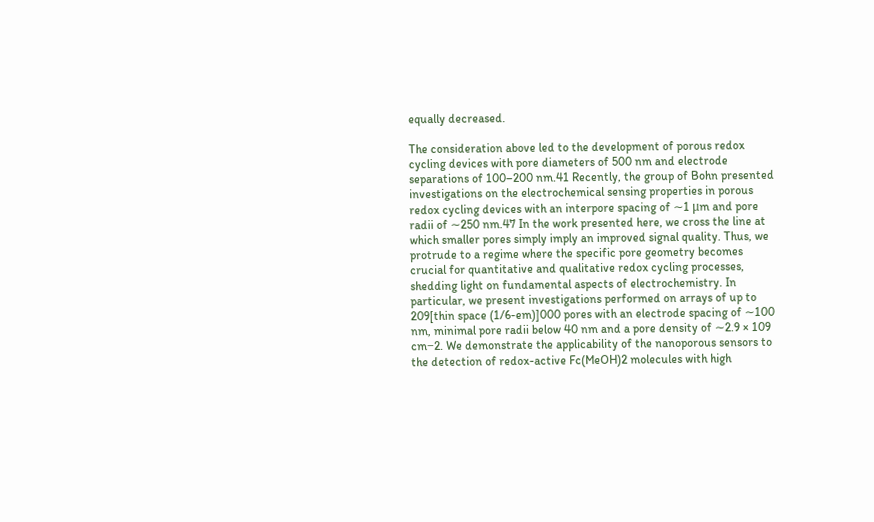equally decreased.

The consideration above led to the development of porous redox cycling devices with pore diameters of 500 nm and electrode separations of 100–200 nm.41 Recently, the group of Bohn presented investigations on the electrochemical sensing properties in porous redox cycling devices with an interpore spacing of ∼1 μm and pore radii of ∼250 nm.47 In the work presented here, we cross the line at which smaller pores simply imply an improved signal quality. Thus, we protrude to a regime where the specific pore geometry becomes crucial for quantitative and qualitative redox cycling processes, shedding light on fundamental aspects of electrochemistry. In particular, we present investigations performed on arrays of up to 209[thin space (1/6-em)]000 pores with an electrode spacing of ∼100 nm, minimal pore radii below 40 nm and a pore density of ∼2.9 × 109 cm−2. We demonstrate the applicability of the nanoporous sensors to the detection of redox-active Fc(MeOH)2 molecules with high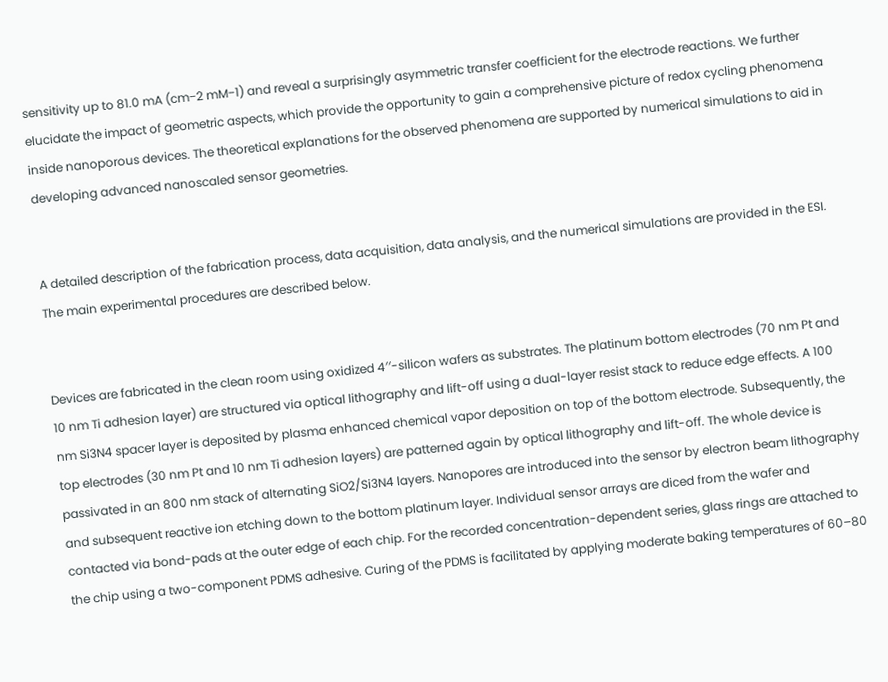sensitivity up to 81.0 mA (cm−2 mM−1) and reveal a surprisingly asymmetric transfer coefficient for the electrode reactions. We further elucidate the impact of geometric aspects, which provide the opportunity to gain a comprehensive picture of redox cycling phenomena inside nanoporous devices. The theoretical explanations for the observed phenomena are supported by numerical simulations to aid in developing advanced nanoscaled sensor geometries.


A detailed description of the fabrication process, data acquisition, data analysis, and the numerical simulations are provided in the ESI. The main experimental procedures are described below.


Devices are fabricated in the clean room using oxidized 4′′-silicon wafers as substrates. The platinum bottom electrodes (70 nm Pt and 10 nm Ti adhesion layer) are structured via optical lithography and lift-off using a dual-layer resist stack to reduce edge effects. A 100 nm Si3N4 spacer layer is deposited by plasma enhanced chemical vapor deposition on top of the bottom electrode. Subsequently, the top electrodes (30 nm Pt and 10 nm Ti adhesion layers) are patterned again by optical lithography and lift-off. The whole device is passivated in an 800 nm stack of alternating SiO2/Si3N4 layers. Nanopores are introduced into the sensor by electron beam lithography and subsequent reactive ion etching down to the bottom platinum layer. Individual sensor arrays are diced from the wafer and contacted via bond-pads at the outer edge of each chip. For the recorded concentration-dependent series, glass rings are attached to the chip using a two-component PDMS adhesive. Curing of the PDMS is facilitated by applying moderate baking temperatures of 60–80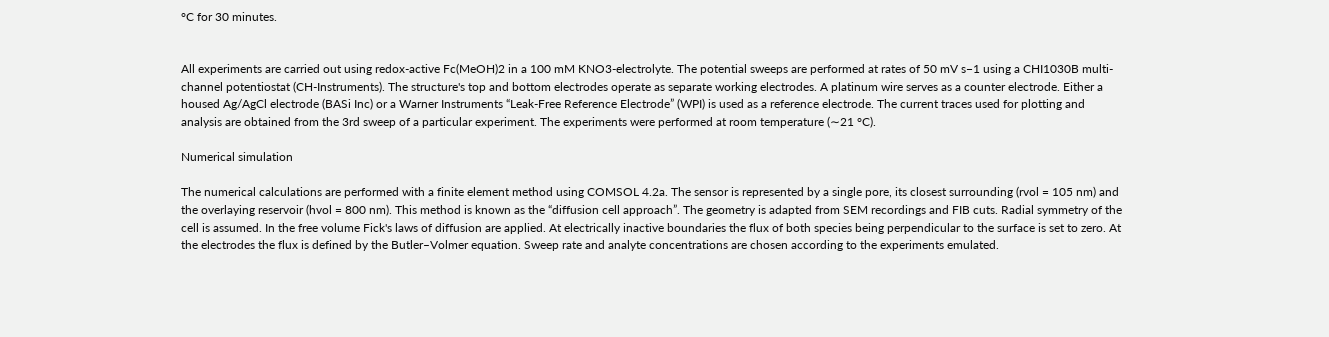°C for 30 minutes.


All experiments are carried out using redox-active Fc(MeOH)2 in a 100 mM KNO3-electrolyte. The potential sweeps are performed at rates of 50 mV s−1 using a CHI1030B multi-channel potentiostat (CH-Instruments). The structure's top and bottom electrodes operate as separate working electrodes. A platinum wire serves as a counter electrode. Either a housed Ag/AgCl electrode (BASi Inc) or a Warner Instruments “Leak-Free Reference Electrode” (WPI) is used as a reference electrode. The current traces used for plotting and analysis are obtained from the 3rd sweep of a particular experiment. The experiments were performed at room temperature (∼21 °C).

Numerical simulation

The numerical calculations are performed with a finite element method using COMSOL 4.2a. The sensor is represented by a single pore, its closest surrounding (rvol = 105 nm) and the overlaying reservoir (hvol = 800 nm). This method is known as the “diffusion cell approach”. The geometry is adapted from SEM recordings and FIB cuts. Radial symmetry of the cell is assumed. In the free volume Fick's laws of diffusion are applied. At electrically inactive boundaries the flux of both species being perpendicular to the surface is set to zero. At the electrodes the flux is defined by the Butler–Volmer equation. Sweep rate and analyte concentrations are chosen according to the experiments emulated.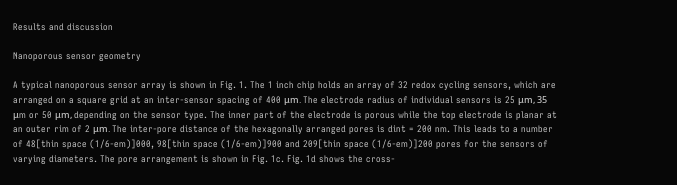Results and discussion

Nanoporous sensor geometry

A typical nanoporous sensor array is shown in Fig. 1. The 1 inch chip holds an array of 32 redox cycling sensors, which are arranged on a square grid at an inter-sensor spacing of 400 μm. The electrode radius of individual sensors is 25 μm, 35 μm or 50 μm, depending on the sensor type. The inner part of the electrode is porous while the top electrode is planar at an outer rim of 2 μm. The inter-pore distance of the hexagonally arranged pores is dint = 200 nm. This leads to a number of 48[thin space (1/6-em)]000, 98[thin space (1/6-em)]900 and 209[thin space (1/6-em)]200 pores for the sensors of varying diameters. The pore arrangement is shown in Fig. 1c. Fig. 1d shows the cross-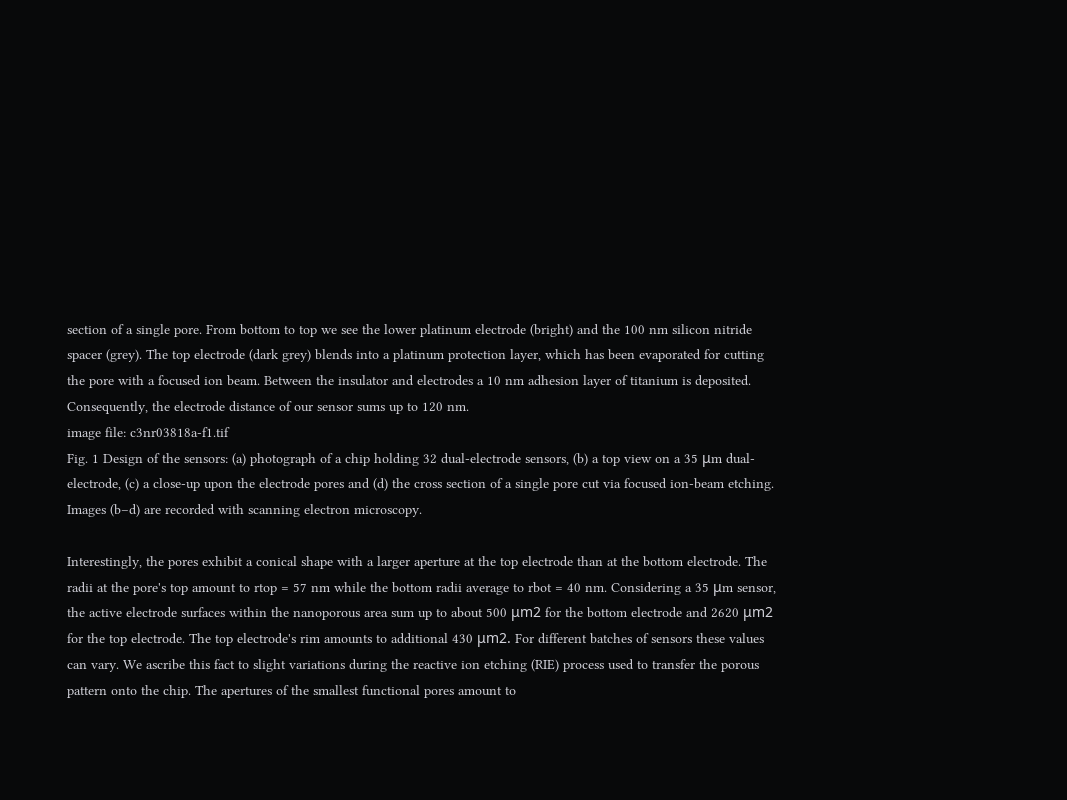section of a single pore. From bottom to top we see the lower platinum electrode (bright) and the 100 nm silicon nitride spacer (grey). The top electrode (dark grey) blends into a platinum protection layer, which has been evaporated for cutting the pore with a focused ion beam. Between the insulator and electrodes a 10 nm adhesion layer of titanium is deposited. Consequently, the electrode distance of our sensor sums up to 120 nm.
image file: c3nr03818a-f1.tif
Fig. 1 Design of the sensors: (a) photograph of a chip holding 32 dual-electrode sensors, (b) a top view on a 35 μm dual-electrode, (c) a close-up upon the electrode pores and (d) the cross section of a single pore cut via focused ion-beam etching. Images (b–d) are recorded with scanning electron microscopy.

Interestingly, the pores exhibit a conical shape with a larger aperture at the top electrode than at the bottom electrode. The radii at the pore's top amount to rtop = 57 nm while the bottom radii average to rbot = 40 nm. Considering a 35 μm sensor, the active electrode surfaces within the nanoporous area sum up to about 500 μm2 for the bottom electrode and 2620 μm2 for the top electrode. The top electrode's rim amounts to additional 430 μm2. For different batches of sensors these values can vary. We ascribe this fact to slight variations during the reactive ion etching (RIE) process used to transfer the porous pattern onto the chip. The apertures of the smallest functional pores amount to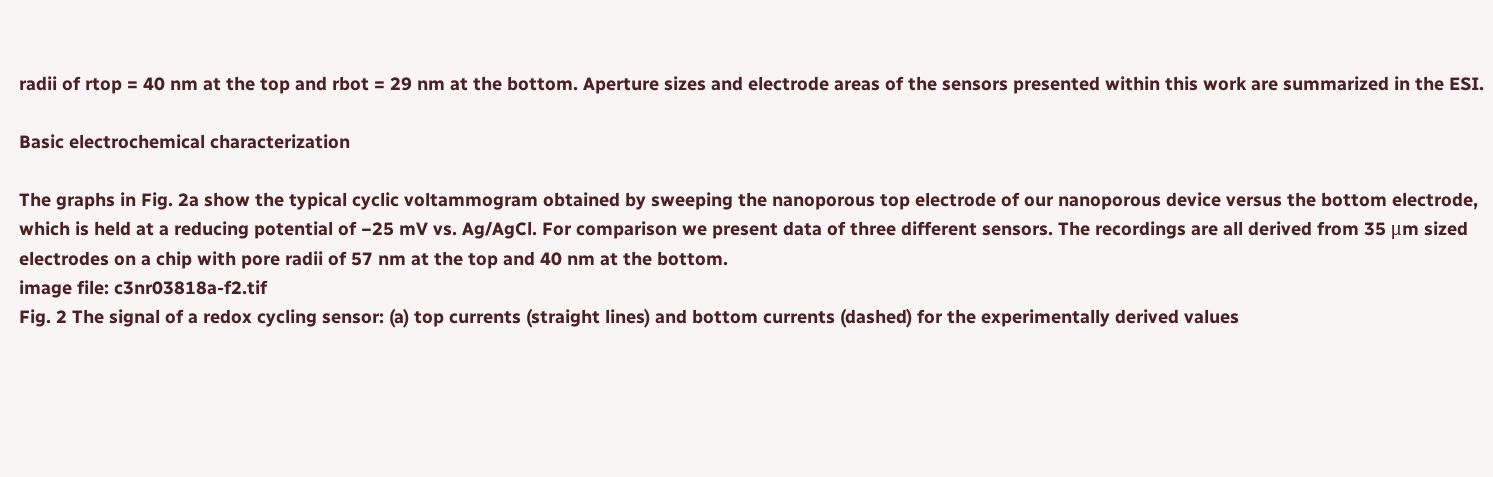radii of rtop = 40 nm at the top and rbot = 29 nm at the bottom. Aperture sizes and electrode areas of the sensors presented within this work are summarized in the ESI.

Basic electrochemical characterization

The graphs in Fig. 2a show the typical cyclic voltammogram obtained by sweeping the nanoporous top electrode of our nanoporous device versus the bottom electrode, which is held at a reducing potential of −25 mV vs. Ag/AgCl. For comparison we present data of three different sensors. The recordings are all derived from 35 μm sized electrodes on a chip with pore radii of 57 nm at the top and 40 nm at the bottom.
image file: c3nr03818a-f2.tif
Fig. 2 The signal of a redox cycling sensor: (a) top currents (straight lines) and bottom currents (dashed) for the experimentally derived values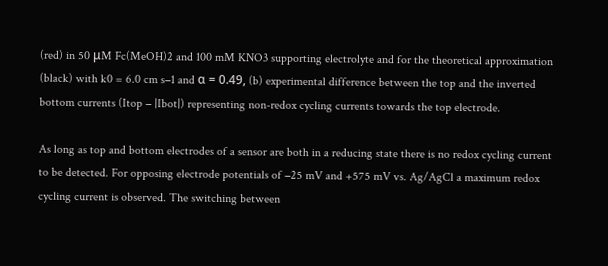(red) in 50 μM Fc(MeOH)2 and 100 mM KNO3 supporting electrolyte and for the theoretical approximation (black) with k0 = 6.0 cm s−1 and α = 0.49, (b) experimental difference between the top and the inverted bottom currents (Itop − |Ibot|) representing non-redox cycling currents towards the top electrode.

As long as top and bottom electrodes of a sensor are both in a reducing state there is no redox cycling current to be detected. For opposing electrode potentials of −25 mV and +575 mV vs. Ag/AgCl a maximum redox cycling current is observed. The switching between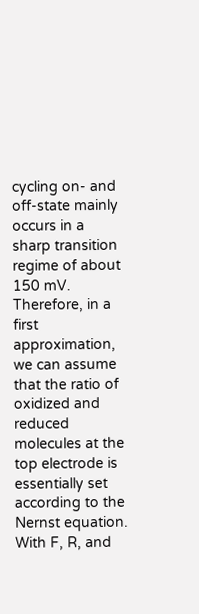cycling on- and off-state mainly occurs in a sharp transition regime of about 150 mV. Therefore, in a first approximation, we can assume that the ratio of oxidized and reduced molecules at the top electrode is essentially set according to the Nernst equation. With F, R, and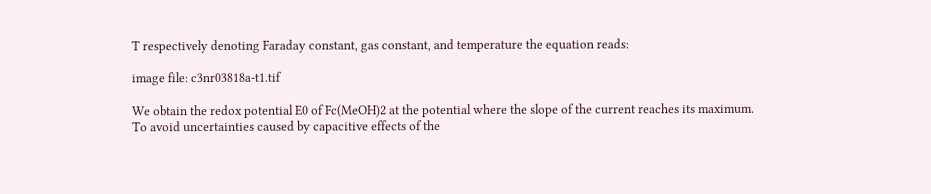T respectively denoting Faraday constant, gas constant, and temperature the equation reads:

image file: c3nr03818a-t1.tif

We obtain the redox potential E0 of Fc(MeOH)2 at the potential where the slope of the current reaches its maximum. To avoid uncertainties caused by capacitive effects of the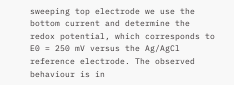sweeping top electrode we use the bottom current and determine the redox potential, which corresponds to E0 = 250 mV versus the Ag/AgCl reference electrode. The observed behaviour is in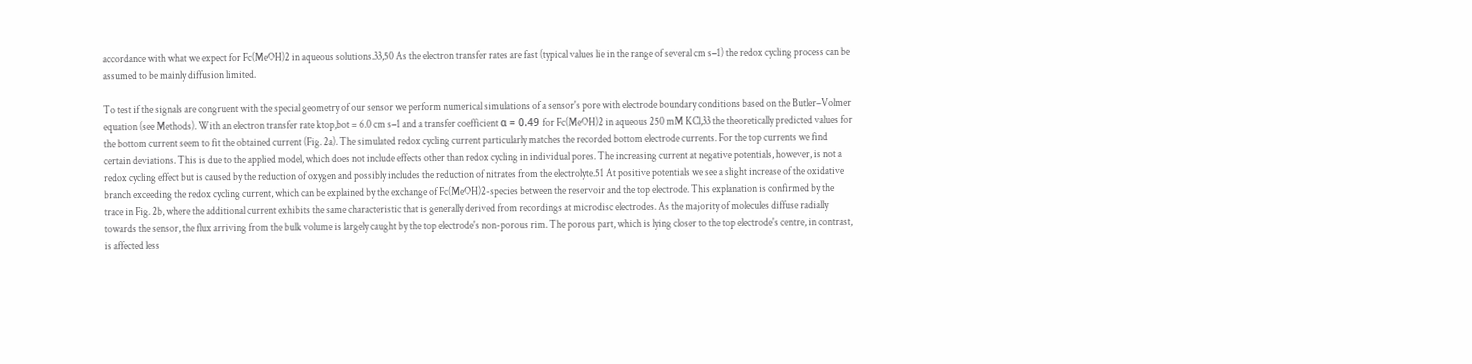accordance with what we expect for Fc(MeOH)2 in aqueous solutions.33,50 As the electron transfer rates are fast (typical values lie in the range of several cm s−1) the redox cycling process can be assumed to be mainly diffusion limited.

To test if the signals are congruent with the special geometry of our sensor we perform numerical simulations of a sensor's pore with electrode boundary conditions based on the Butler–Volmer equation (see Methods). With an electron transfer rate ktop,bot = 6.0 cm s−1 and a transfer coefficient α = 0.49 for Fc(MeOH)2 in aqueous 250 mM KCl,33 the theoretically predicted values for the bottom current seem to fit the obtained current (Fig. 2a). The simulated redox cycling current particularly matches the recorded bottom electrode currents. For the top currents we find certain deviations. This is due to the applied model, which does not include effects other than redox cycling in individual pores. The increasing current at negative potentials, however, is not a redox cycling effect but is caused by the reduction of oxygen and possibly includes the reduction of nitrates from the electrolyte.51 At positive potentials we see a slight increase of the oxidative branch exceeding the redox cycling current, which can be explained by the exchange of Fc(MeOH)2-species between the reservoir and the top electrode. This explanation is confirmed by the trace in Fig. 2b, where the additional current exhibits the same characteristic that is generally derived from recordings at microdisc electrodes. As the majority of molecules diffuse radially towards the sensor, the flux arriving from the bulk volume is largely caught by the top electrode's non-porous rim. The porous part, which is lying closer to the top electrode's centre, in contrast, is affected less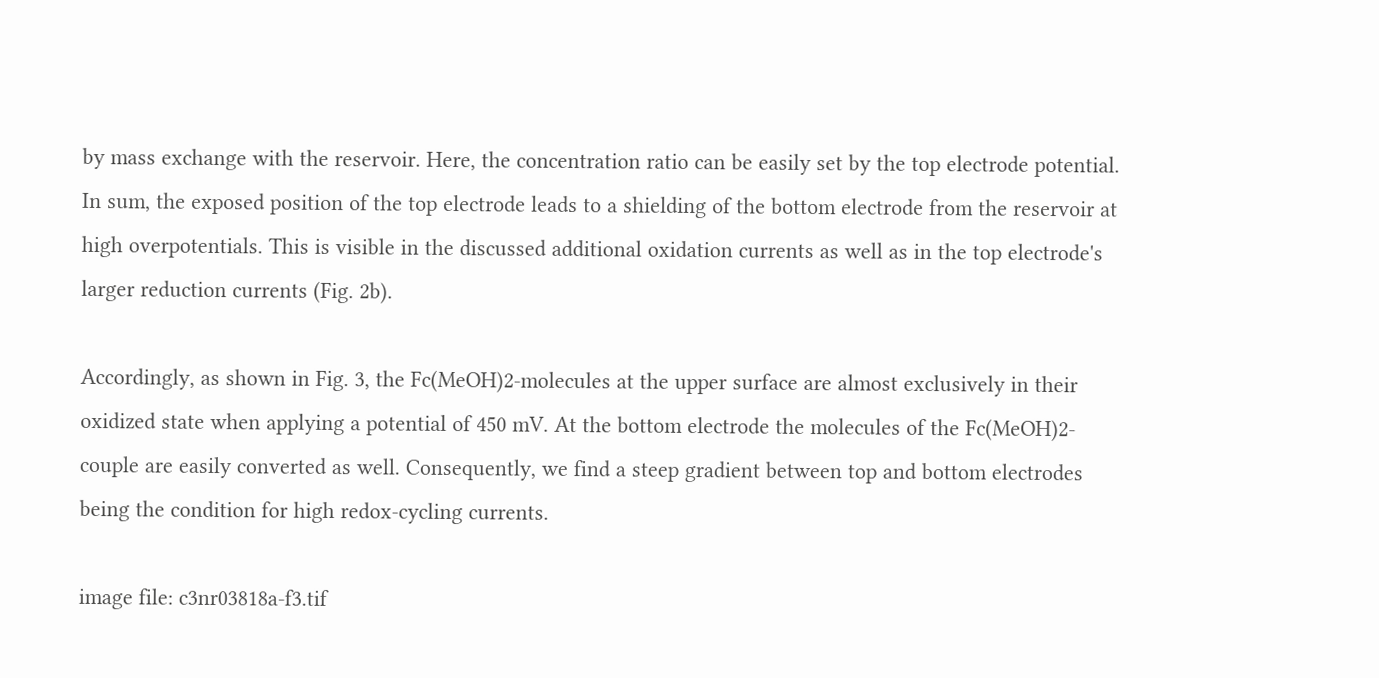by mass exchange with the reservoir. Here, the concentration ratio can be easily set by the top electrode potential. In sum, the exposed position of the top electrode leads to a shielding of the bottom electrode from the reservoir at high overpotentials. This is visible in the discussed additional oxidation currents as well as in the top electrode's larger reduction currents (Fig. 2b).

Accordingly, as shown in Fig. 3, the Fc(MeOH)2-molecules at the upper surface are almost exclusively in their oxidized state when applying a potential of 450 mV. At the bottom electrode the molecules of the Fc(MeOH)2-couple are easily converted as well. Consequently, we find a steep gradient between top and bottom electrodes being the condition for high redox-cycling currents.

image file: c3nr03818a-f3.tif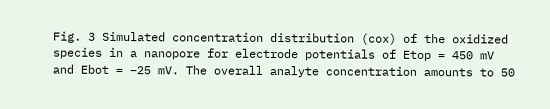Fig. 3 Simulated concentration distribution (cox) of the oxidized species in a nanopore for electrode potentials of Etop = 450 mV and Ebot = −25 mV. The overall analyte concentration amounts to 50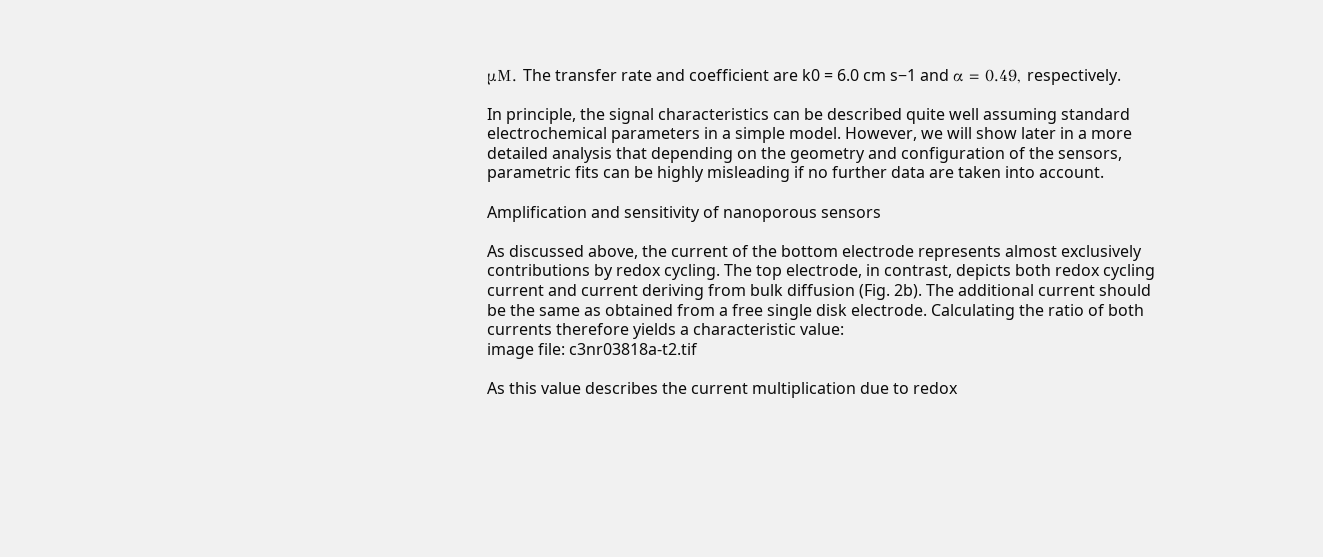μM. The transfer rate and coefficient are k0 = 6.0 cm s−1 and α = 0.49, respectively.

In principle, the signal characteristics can be described quite well assuming standard electrochemical parameters in a simple model. However, we will show later in a more detailed analysis that depending on the geometry and configuration of the sensors, parametric fits can be highly misleading if no further data are taken into account.

Amplification and sensitivity of nanoporous sensors

As discussed above, the current of the bottom electrode represents almost exclusively contributions by redox cycling. The top electrode, in contrast, depicts both redox cycling current and current deriving from bulk diffusion (Fig. 2b). The additional current should be the same as obtained from a free single disk electrode. Calculating the ratio of both currents therefore yields a characteristic value:
image file: c3nr03818a-t2.tif

As this value describes the current multiplication due to redox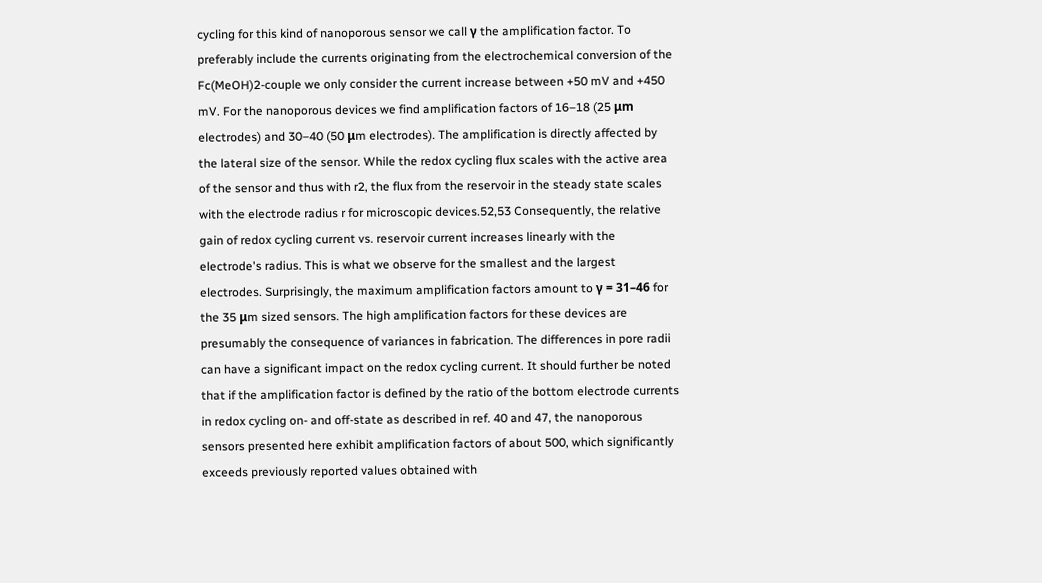cycling for this kind of nanoporous sensor we call γ the amplification factor. To preferably include the currents originating from the electrochemical conversion of the Fc(MeOH)2-couple we only consider the current increase between +50 mV and +450 mV. For the nanoporous devices we find amplification factors of 16–18 (25 μm electrodes) and 30–40 (50 μm electrodes). The amplification is directly affected by the lateral size of the sensor. While the redox cycling flux scales with the active area of the sensor and thus with r2, the flux from the reservoir in the steady state scales with the electrode radius r for microscopic devices.52,53 Consequently, the relative gain of redox cycling current vs. reservoir current increases linearly with the electrode's radius. This is what we observe for the smallest and the largest electrodes. Surprisingly, the maximum amplification factors amount to γ = 31–46 for the 35 μm sized sensors. The high amplification factors for these devices are presumably the consequence of variances in fabrication. The differences in pore radii can have a significant impact on the redox cycling current. It should further be noted that if the amplification factor is defined by the ratio of the bottom electrode currents in redox cycling on- and off-state as described in ref. 40 and 47, the nanoporous sensors presented here exhibit amplification factors of about 500, which significantly exceeds previously reported values obtained with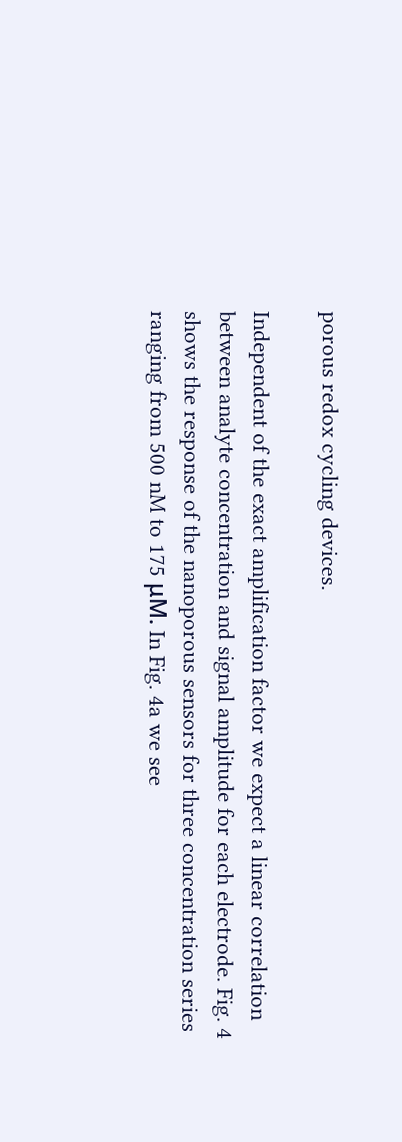porous redox cycling devices.

Independent of the exact amplification factor we expect a linear correlation between analyte concentration and signal amplitude for each electrode. Fig. 4 shows the response of the nanoporous sensors for three concentration series ranging from 500 nM to 175 μM. In Fig. 4a we see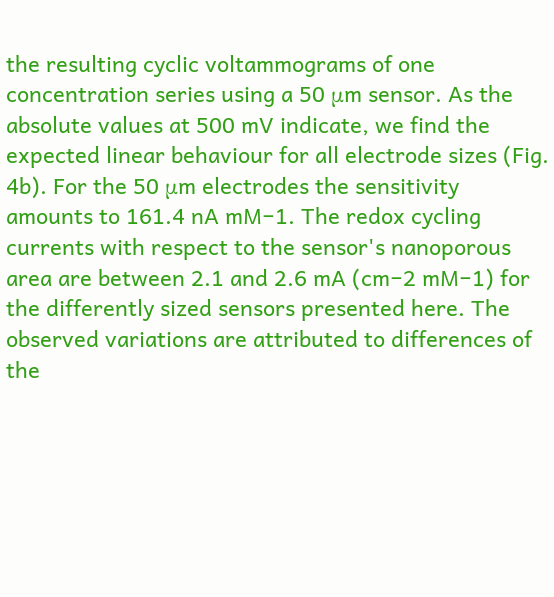the resulting cyclic voltammograms of one concentration series using a 50 μm sensor. As the absolute values at 500 mV indicate, we find the expected linear behaviour for all electrode sizes (Fig. 4b). For the 50 μm electrodes the sensitivity amounts to 161.4 nA mM−1. The redox cycling currents with respect to the sensor's nanoporous area are between 2.1 and 2.6 mA (cm−2 mM−1) for the differently sized sensors presented here. The observed variations are attributed to differences of the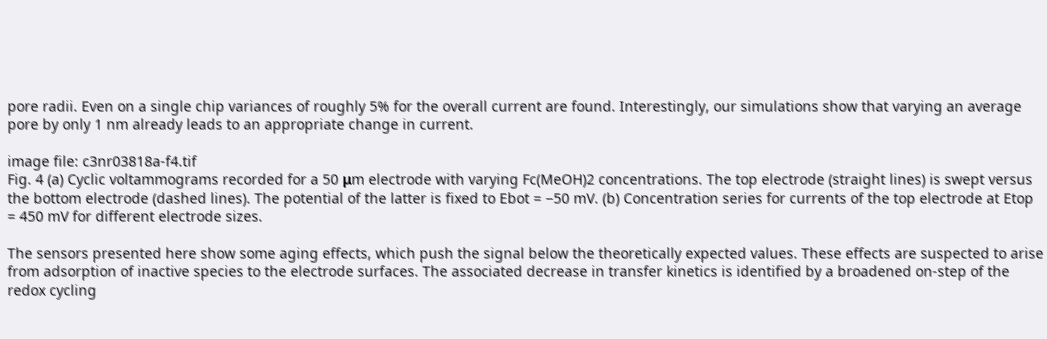pore radii. Even on a single chip variances of roughly 5% for the overall current are found. Interestingly, our simulations show that varying an average pore by only 1 nm already leads to an appropriate change in current.

image file: c3nr03818a-f4.tif
Fig. 4 (a) Cyclic voltammograms recorded for a 50 μm electrode with varying Fc(MeOH)2 concentrations. The top electrode (straight lines) is swept versus the bottom electrode (dashed lines). The potential of the latter is fixed to Ebot = −50 mV. (b) Concentration series for currents of the top electrode at Etop = 450 mV for different electrode sizes.

The sensors presented here show some aging effects, which push the signal below the theoretically expected values. These effects are suspected to arise from adsorption of inactive species to the electrode surfaces. The associated decrease in transfer kinetics is identified by a broadened on-step of the redox cycling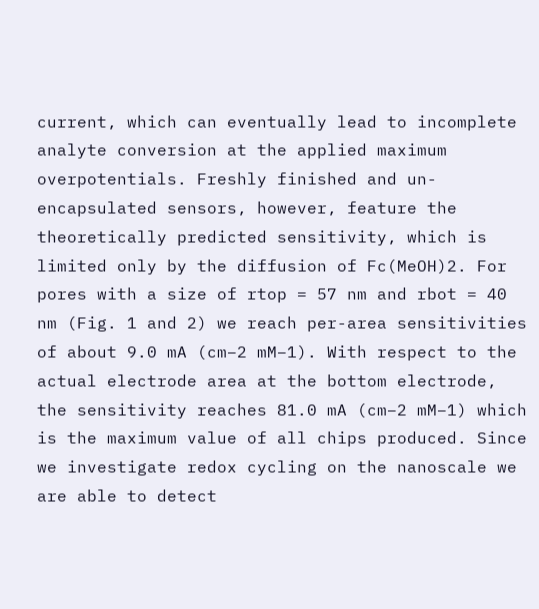current, which can eventually lead to incomplete analyte conversion at the applied maximum overpotentials. Freshly finished and un-encapsulated sensors, however, feature the theoretically predicted sensitivity, which is limited only by the diffusion of Fc(MeOH)2. For pores with a size of rtop = 57 nm and rbot = 40 nm (Fig. 1 and 2) we reach per-area sensitivities of about 9.0 mA (cm−2 mM−1). With respect to the actual electrode area at the bottom electrode, the sensitivity reaches 81.0 mA (cm−2 mM−1) which is the maximum value of all chips produced. Since we investigate redox cycling on the nanoscale we are able to detect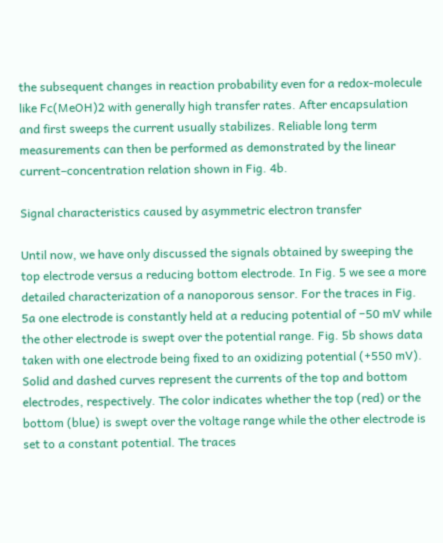the subsequent changes in reaction probability even for a redox-molecule like Fc(MeOH)2 with generally high transfer rates. After encapsulation and first sweeps the current usually stabilizes. Reliable long term measurements can then be performed as demonstrated by the linear current–concentration relation shown in Fig. 4b.

Signal characteristics caused by asymmetric electron transfer

Until now, we have only discussed the signals obtained by sweeping the top electrode versus a reducing bottom electrode. In Fig. 5 we see a more detailed characterization of a nanoporous sensor. For the traces in Fig. 5a one electrode is constantly held at a reducing potential of −50 mV while the other electrode is swept over the potential range. Fig. 5b shows data taken with one electrode being fixed to an oxidizing potential (+550 mV). Solid and dashed curves represent the currents of the top and bottom electrodes, respectively. The color indicates whether the top (red) or the bottom (blue) is swept over the voltage range while the other electrode is set to a constant potential. The traces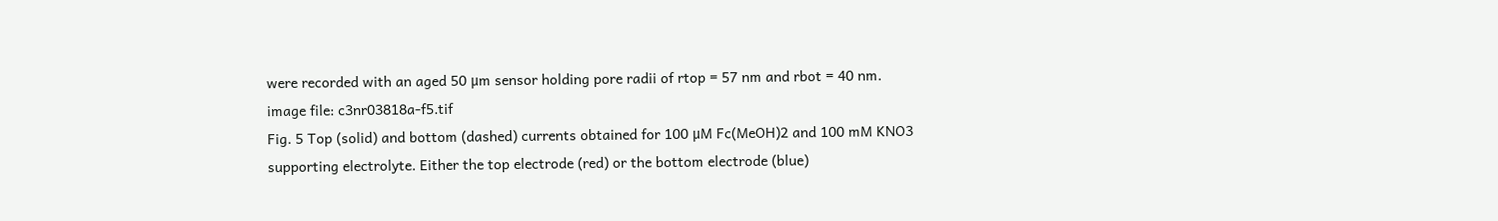were recorded with an aged 50 μm sensor holding pore radii of rtop = 57 nm and rbot = 40 nm.
image file: c3nr03818a-f5.tif
Fig. 5 Top (solid) and bottom (dashed) currents obtained for 100 μM Fc(MeOH)2 and 100 mM KNO3 supporting electrolyte. Either the top electrode (red) or the bottom electrode (blue)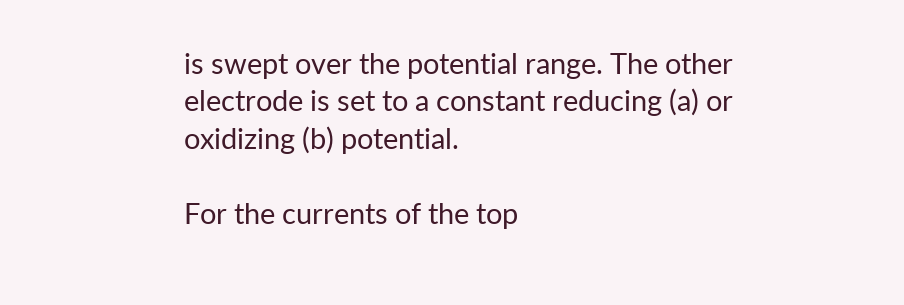is swept over the potential range. The other electrode is set to a constant reducing (a) or oxidizing (b) potential.

For the currents of the top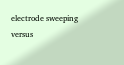electrode sweeping versus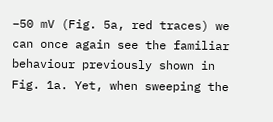−50 mV (Fig. 5a, red traces) we can once again see the familiar behaviour previously shown in Fig. 1a. Yet, when sweeping the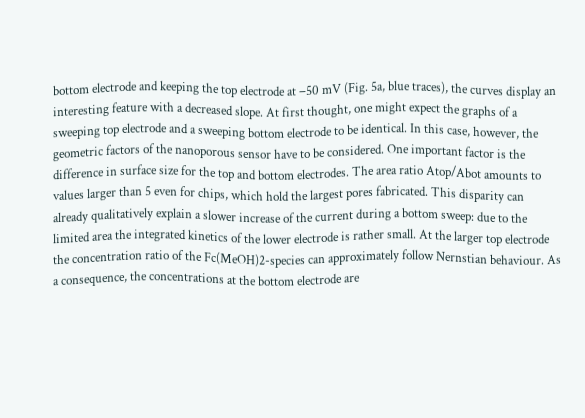bottom electrode and keeping the top electrode at −50 mV (Fig. 5a, blue traces), the curves display an interesting feature with a decreased slope. At first thought, one might expect the graphs of a sweeping top electrode and a sweeping bottom electrode to be identical. In this case, however, the geometric factors of the nanoporous sensor have to be considered. One important factor is the difference in surface size for the top and bottom electrodes. The area ratio Atop/Abot amounts to values larger than 5 even for chips, which hold the largest pores fabricated. This disparity can already qualitatively explain a slower increase of the current during a bottom sweep: due to the limited area the integrated kinetics of the lower electrode is rather small. At the larger top electrode the concentration ratio of the Fc(MeOH)2-species can approximately follow Nernstian behaviour. As a consequence, the concentrations at the bottom electrode are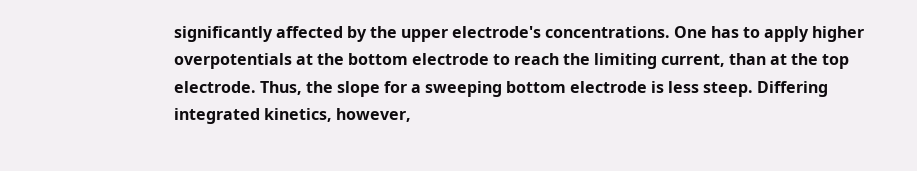significantly affected by the upper electrode's concentrations. One has to apply higher overpotentials at the bottom electrode to reach the limiting current, than at the top electrode. Thus, the slope for a sweeping bottom electrode is less steep. Differing integrated kinetics, however,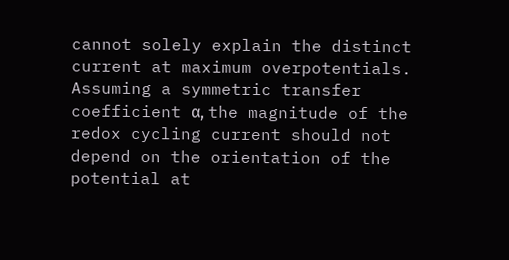cannot solely explain the distinct current at maximum overpotentials. Assuming a symmetric transfer coefficient α, the magnitude of the redox cycling current should not depend on the orientation of the potential at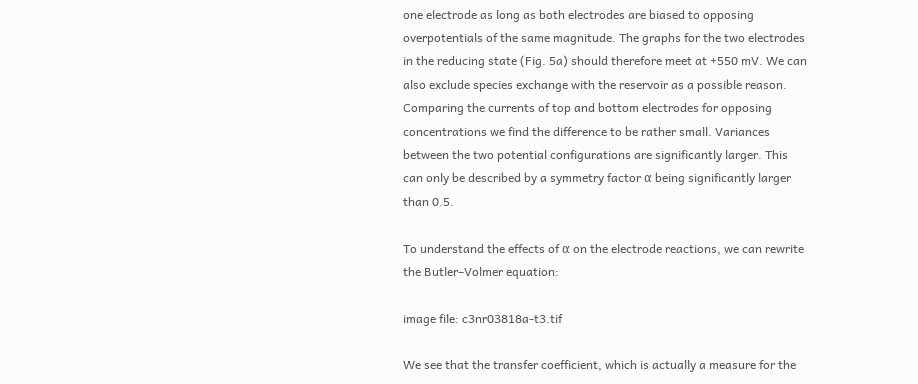one electrode as long as both electrodes are biased to opposing overpotentials of the same magnitude. The graphs for the two electrodes in the reducing state (Fig. 5a) should therefore meet at +550 mV. We can also exclude species exchange with the reservoir as a possible reason. Comparing the currents of top and bottom electrodes for opposing concentrations we find the difference to be rather small. Variances between the two potential configurations are significantly larger. This can only be described by a symmetry factor α being significantly larger than 0.5.

To understand the effects of α on the electrode reactions, we can rewrite the Butler–Volmer equation:

image file: c3nr03818a-t3.tif

We see that the transfer coefficient, which is actually a measure for the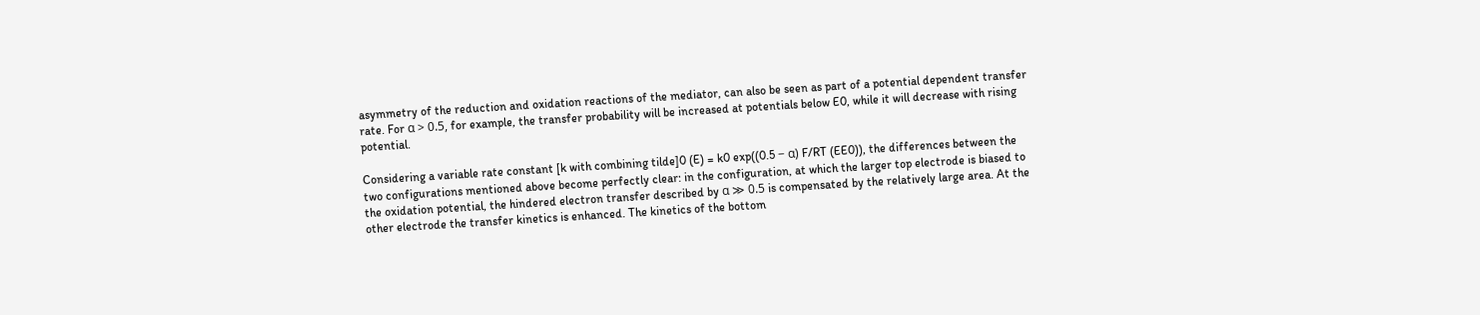asymmetry of the reduction and oxidation reactions of the mediator, can also be seen as part of a potential dependent transfer rate. For α > 0.5, for example, the transfer probability will be increased at potentials below E0, while it will decrease with rising potential.

Considering a variable rate constant [k with combining tilde]0 (E) = k0 exp((0.5 − α) F/RT (EE0)), the differences between the two configurations mentioned above become perfectly clear: in the configuration, at which the larger top electrode is biased to the oxidation potential, the hindered electron transfer described by α ≫ 0.5 is compensated by the relatively large area. At the other electrode the transfer kinetics is enhanced. The kinetics of the bottom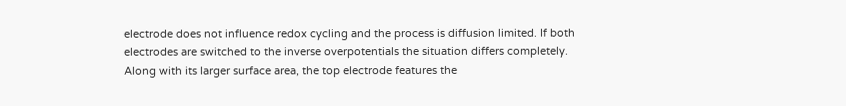electrode does not influence redox cycling and the process is diffusion limited. If both electrodes are switched to the inverse overpotentials the situation differs completely. Along with its larger surface area, the top electrode features the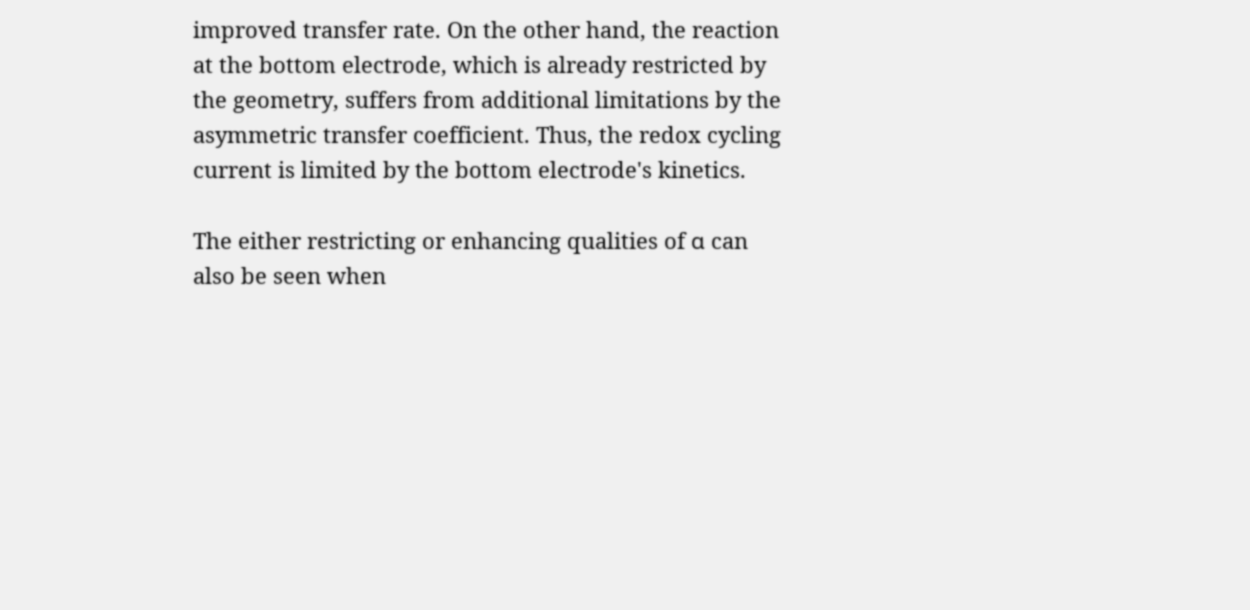improved transfer rate. On the other hand, the reaction at the bottom electrode, which is already restricted by the geometry, suffers from additional limitations by the asymmetric transfer coefficient. Thus, the redox cycling current is limited by the bottom electrode's kinetics.

The either restricting or enhancing qualities of α can also be seen when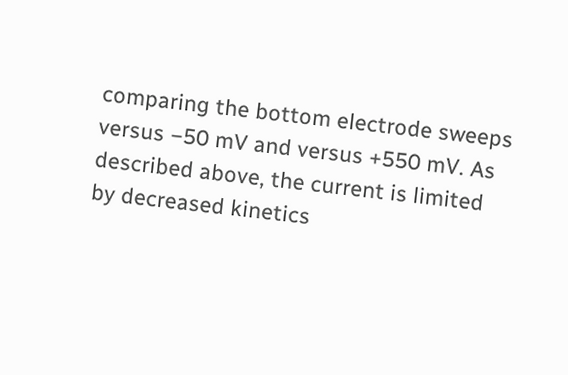comparing the bottom electrode sweeps versus −50 mV and versus +550 mV. As described above, the current is limited by decreased kinetics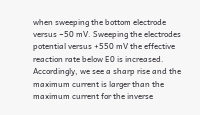when sweeping the bottom electrode versus −50 mV. Sweeping the electrodes potential versus +550 mV the effective reaction rate below E0 is increased. Accordingly, we see a sharp rise and the maximum current is larger than the maximum current for the inverse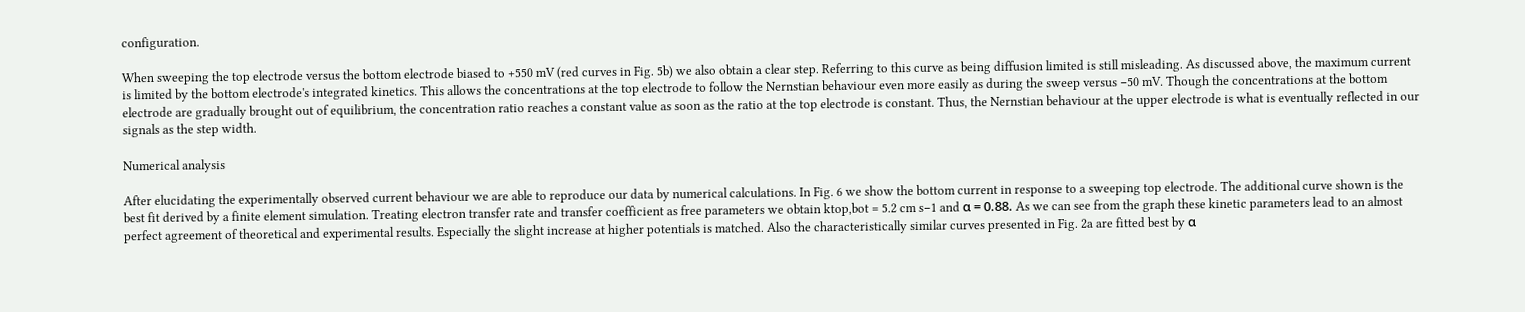configuration.

When sweeping the top electrode versus the bottom electrode biased to +550 mV (red curves in Fig. 5b) we also obtain a clear step. Referring to this curve as being diffusion limited is still misleading. As discussed above, the maximum current is limited by the bottom electrode's integrated kinetics. This allows the concentrations at the top electrode to follow the Nernstian behaviour even more easily as during the sweep versus −50 mV. Though the concentrations at the bottom electrode are gradually brought out of equilibrium, the concentration ratio reaches a constant value as soon as the ratio at the top electrode is constant. Thus, the Nernstian behaviour at the upper electrode is what is eventually reflected in our signals as the step width.

Numerical analysis

After elucidating the experimentally observed current behaviour we are able to reproduce our data by numerical calculations. In Fig. 6 we show the bottom current in response to a sweeping top electrode. The additional curve shown is the best fit derived by a finite element simulation. Treating electron transfer rate and transfer coefficient as free parameters we obtain ktop,bot = 5.2 cm s−1 and α = 0.88. As we can see from the graph these kinetic parameters lead to an almost perfect agreement of theoretical and experimental results. Especially the slight increase at higher potentials is matched. Also the characteristically similar curves presented in Fig. 2a are fitted best by α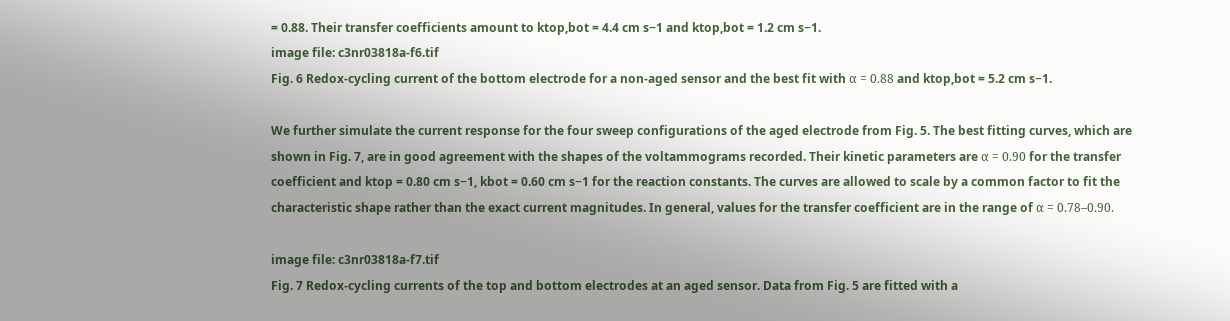= 0.88. Their transfer coefficients amount to ktop,bot = 4.4 cm s−1 and ktop,bot = 1.2 cm s−1.
image file: c3nr03818a-f6.tif
Fig. 6 Redox-cycling current of the bottom electrode for a non-aged sensor and the best fit with α = 0.88 and ktop,bot = 5.2 cm s−1.

We further simulate the current response for the four sweep configurations of the aged electrode from Fig. 5. The best fitting curves, which are shown in Fig. 7, are in good agreement with the shapes of the voltammograms recorded. Their kinetic parameters are α = 0.90 for the transfer coefficient and ktop = 0.80 cm s−1, kbot = 0.60 cm s−1 for the reaction constants. The curves are allowed to scale by a common factor to fit the characteristic shape rather than the exact current magnitudes. In general, values for the transfer coefficient are in the range of α = 0.78–0.90.

image file: c3nr03818a-f7.tif
Fig. 7 Redox-cycling currents of the top and bottom electrodes at an aged sensor. Data from Fig. 5 are fitted with a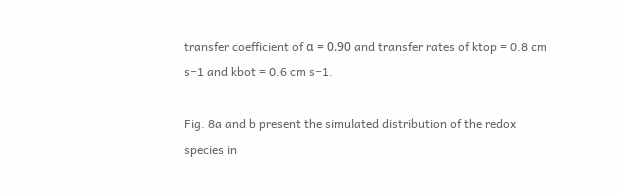transfer coefficient of α = 0.90 and transfer rates of ktop = 0.8 cm s−1 and kbot = 0.6 cm s−1.

Fig. 8a and b present the simulated distribution of the redox species in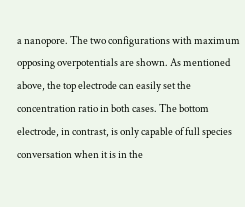a nanopore. The two configurations with maximum opposing overpotentials are shown. As mentioned above, the top electrode can easily set the concentration ratio in both cases. The bottom electrode, in contrast, is only capable of full species conversation when it is in the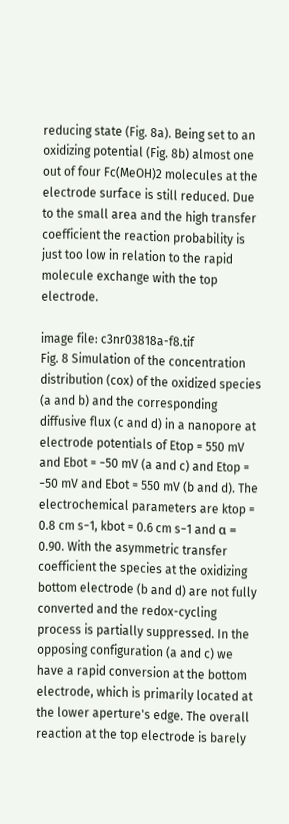reducing state (Fig. 8a). Being set to an oxidizing potential (Fig. 8b) almost one out of four Fc(MeOH)2 molecules at the electrode surface is still reduced. Due to the small area and the high transfer coefficient the reaction probability is just too low in relation to the rapid molecule exchange with the top electrode.

image file: c3nr03818a-f8.tif
Fig. 8 Simulation of the concentration distribution (cox) of the oxidized species (a and b) and the corresponding diffusive flux (c and d) in a nanopore at electrode potentials of Etop = 550 mV and Ebot = −50 mV (a and c) and Etop = −50 mV and Ebot = 550 mV (b and d). The electrochemical parameters are ktop = 0.8 cm s−1, kbot = 0.6 cm s−1 and α = 0.90. With the asymmetric transfer coefficient the species at the oxidizing bottom electrode (b and d) are not fully converted and the redox-cycling process is partially suppressed. In the opposing configuration (a and c) we have a rapid conversion at the bottom electrode, which is primarily located at the lower aperture's edge. The overall reaction at the top electrode is barely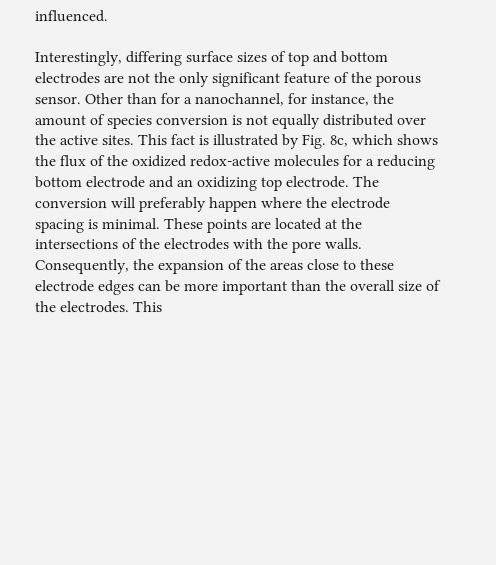influenced.

Interestingly, differing surface sizes of top and bottom electrodes are not the only significant feature of the porous sensor. Other than for a nanochannel, for instance, the amount of species conversion is not equally distributed over the active sites. This fact is illustrated by Fig. 8c, which shows the flux of the oxidized redox-active molecules for a reducing bottom electrode and an oxidizing top electrode. The conversion will preferably happen where the electrode spacing is minimal. These points are located at the intersections of the electrodes with the pore walls. Consequently, the expansion of the areas close to these electrode edges can be more important than the overall size of the electrodes. This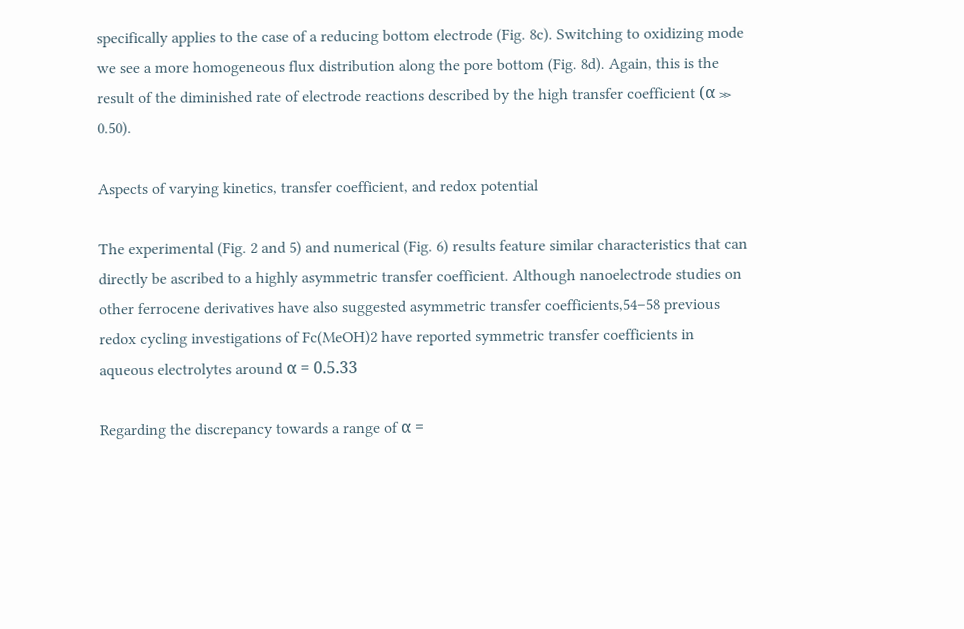specifically applies to the case of a reducing bottom electrode (Fig. 8c). Switching to oxidizing mode we see a more homogeneous flux distribution along the pore bottom (Fig. 8d). Again, this is the result of the diminished rate of electrode reactions described by the high transfer coefficient (α ≫ 0.50).

Aspects of varying kinetics, transfer coefficient, and redox potential

The experimental (Fig. 2 and 5) and numerical (Fig. 6) results feature similar characteristics that can directly be ascribed to a highly asymmetric transfer coefficient. Although nanoelectrode studies on other ferrocene derivatives have also suggested asymmetric transfer coefficients,54–58 previous redox cycling investigations of Fc(MeOH)2 have reported symmetric transfer coefficients in aqueous electrolytes around α = 0.5.33

Regarding the discrepancy towards a range of α =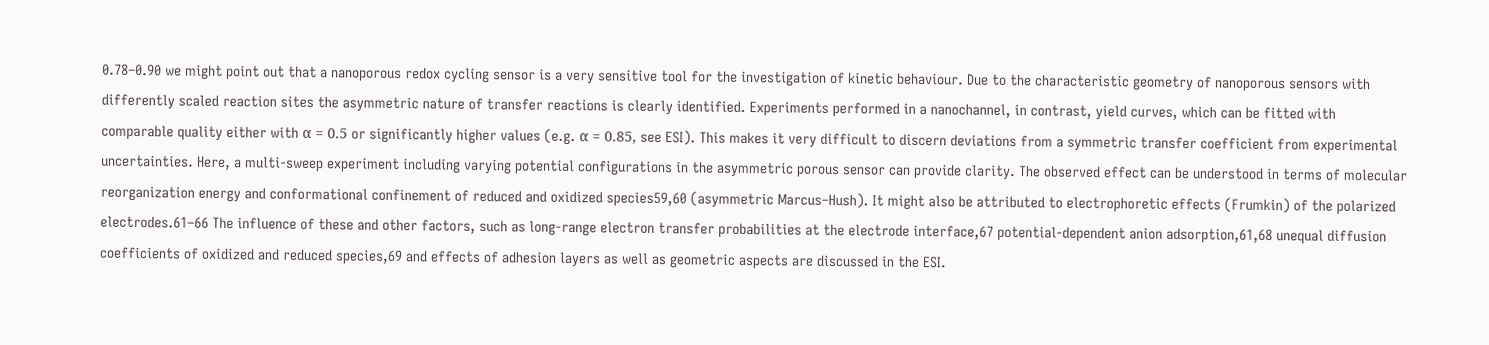0.78–0.90 we might point out that a nanoporous redox cycling sensor is a very sensitive tool for the investigation of kinetic behaviour. Due to the characteristic geometry of nanoporous sensors with differently scaled reaction sites the asymmetric nature of transfer reactions is clearly identified. Experiments performed in a nanochannel, in contrast, yield curves, which can be fitted with comparable quality either with α = 0.5 or significantly higher values (e.g. α = 0.85, see ESI). This makes it very difficult to discern deviations from a symmetric transfer coefficient from experimental uncertainties. Here, a multi-sweep experiment including varying potential configurations in the asymmetric porous sensor can provide clarity. The observed effect can be understood in terms of molecular reorganization energy and conformational confinement of reduced and oxidized species59,60 (asymmetric Marcus–Hush). It might also be attributed to electrophoretic effects (Frumkin) of the polarized electrodes.61–66 The influence of these and other factors, such as long-range electron transfer probabilities at the electrode interface,67 potential-dependent anion adsorption,61,68 unequal diffusion coefficients of oxidized and reduced species,69 and effects of adhesion layers as well as geometric aspects are discussed in the ESI.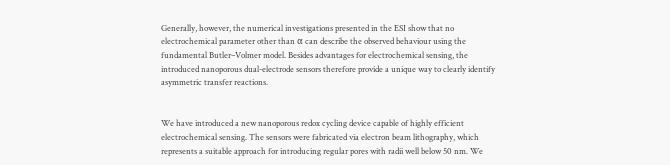Generally, however, the numerical investigations presented in the ESI show that no electrochemical parameter other than α can describe the observed behaviour using the fundamental Butler–Volmer model. Besides advantages for electrochemical sensing, the introduced nanoporous dual-electrode sensors therefore provide a unique way to clearly identify asymmetric transfer reactions.


We have introduced a new nanoporous redox cycling device capable of highly efficient electrochemical sensing. The sensors were fabricated via electron beam lithography, which represents a suitable approach for introducing regular pores with radii well below 50 nm. We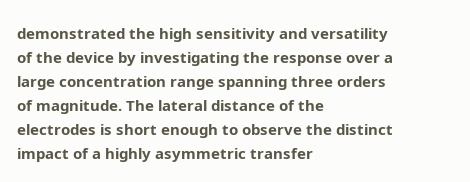demonstrated the high sensitivity and versatility of the device by investigating the response over a large concentration range spanning three orders of magnitude. The lateral distance of the electrodes is short enough to observe the distinct impact of a highly asymmetric transfer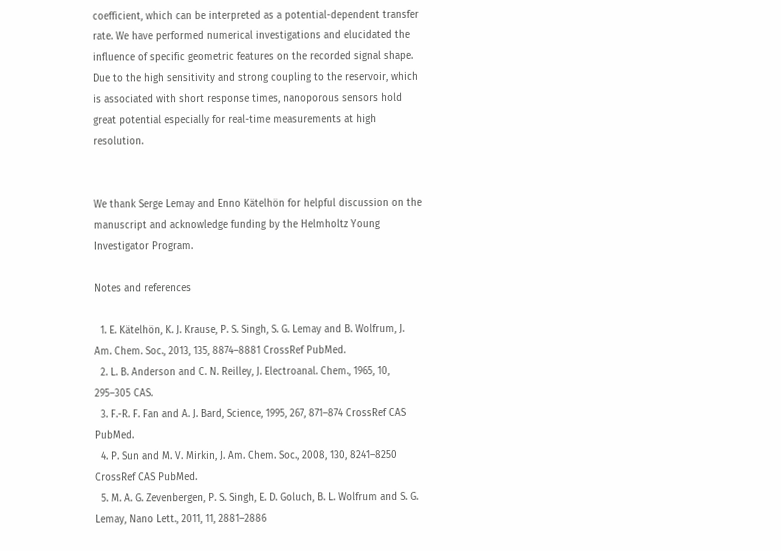coefficient, which can be interpreted as a potential-dependent transfer rate. We have performed numerical investigations and elucidated the influence of specific geometric features on the recorded signal shape. Due to the high sensitivity and strong coupling to the reservoir, which is associated with short response times, nanoporous sensors hold great potential especially for real-time measurements at high resolution.


We thank Serge Lemay and Enno Kätelhön for helpful discussion on the manuscript and acknowledge funding by the Helmholtz Young Investigator Program.

Notes and references

  1. E. Kätelhön, K. J. Krause, P. S. Singh, S. G. Lemay and B. Wolfrum, J. Am. Chem. Soc., 2013, 135, 8874–8881 CrossRef PubMed.
  2. L. B. Anderson and C. N. Reilley, J. Electroanal. Chem., 1965, 10, 295–305 CAS.
  3. F.-R. F. Fan and A. J. Bard, Science, 1995, 267, 871–874 CrossRef CAS PubMed.
  4. P. Sun and M. V. Mirkin, J. Am. Chem. Soc., 2008, 130, 8241–8250 CrossRef CAS PubMed.
  5. M. A. G. Zevenbergen, P. S. Singh, E. D. Goluch, B. L. Wolfrum and S. G. Lemay, Nano Lett., 2011, 11, 2881–2886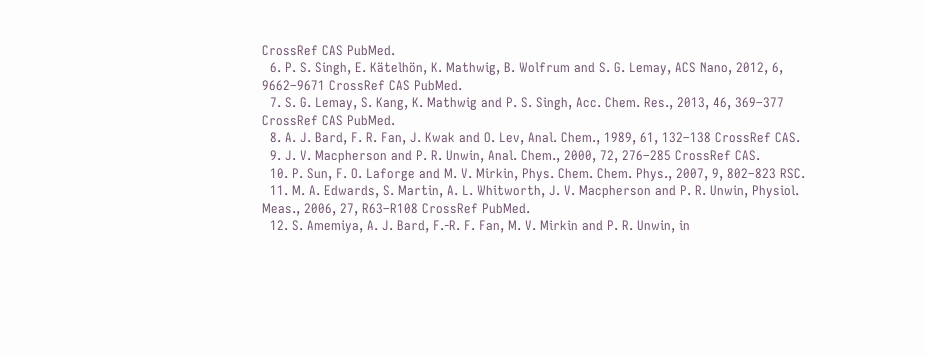CrossRef CAS PubMed.
  6. P. S. Singh, E. Kätelhön, K. Mathwig, B. Wolfrum and S. G. Lemay, ACS Nano, 2012, 6, 9662–9671 CrossRef CAS PubMed.
  7. S. G. Lemay, S. Kang, K. Mathwig and P. S. Singh, Acc. Chem. Res., 2013, 46, 369–377 CrossRef CAS PubMed.
  8. A. J. Bard, F. R. Fan, J. Kwak and O. Lev, Anal. Chem., 1989, 61, 132–138 CrossRef CAS.
  9. J. V. Macpherson and P. R. Unwin, Anal. Chem., 2000, 72, 276–285 CrossRef CAS.
  10. P. Sun, F. O. Laforge and M. V. Mirkin, Phys. Chem. Chem. Phys., 2007, 9, 802–823 RSC.
  11. M. A. Edwards, S. Martin, A. L. Whitworth, J. V. Macpherson and P. R. Unwin, Physiol. Meas., 2006, 27, R63–R108 CrossRef PubMed.
  12. S. Amemiya, A. J. Bard, F.-R. F. Fan, M. V. Mirkin and P. R. Unwin, in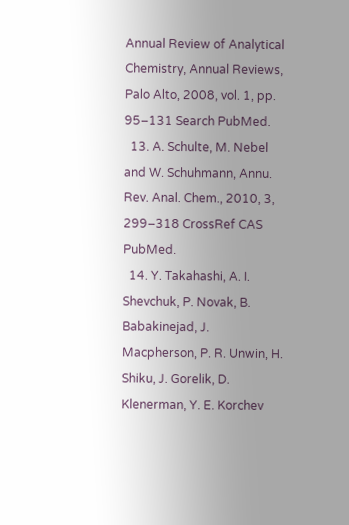Annual Review of Analytical Chemistry, Annual Reviews, Palo Alto, 2008, vol. 1, pp. 95–131 Search PubMed.
  13. A. Schulte, M. Nebel and W. Schuhmann, Annu. Rev. Anal. Chem., 2010, 3, 299–318 CrossRef CAS PubMed.
  14. Y. Takahashi, A. I. Shevchuk, P. Novak, B. Babakinejad, J. Macpherson, P. R. Unwin, H. Shiku, J. Gorelik, D. Klenerman, Y. E. Korchev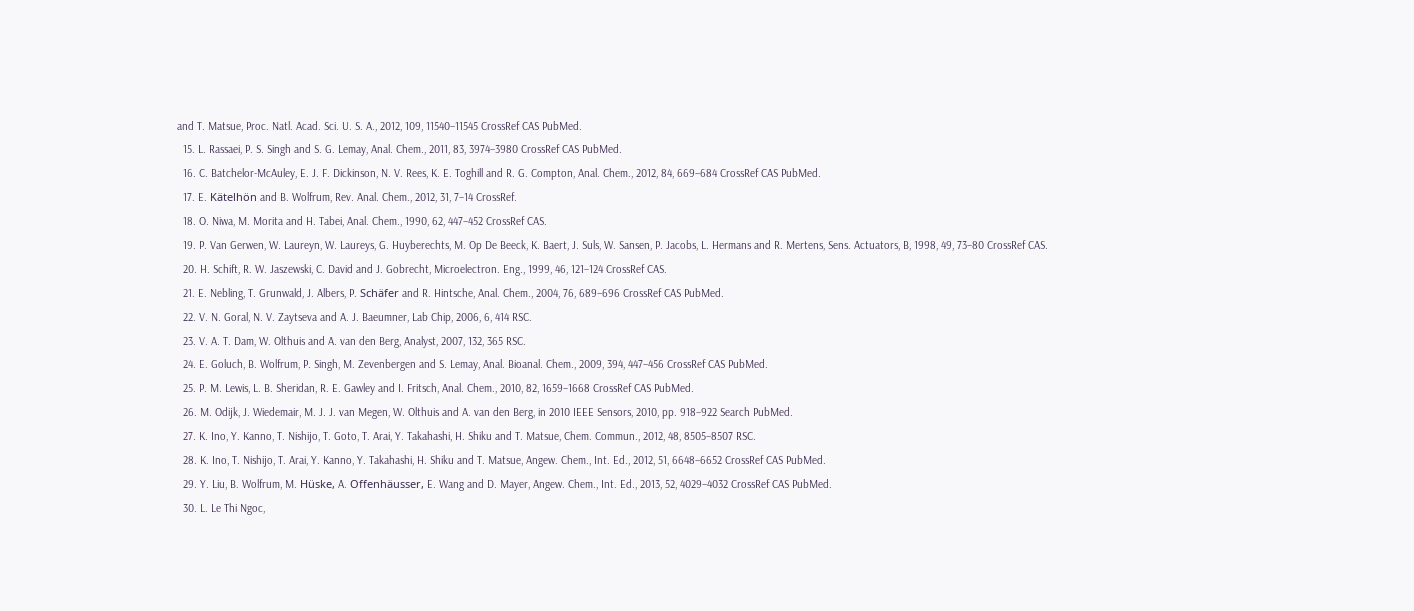and T. Matsue, Proc. Natl. Acad. Sci. U. S. A., 2012, 109, 11540–11545 CrossRef CAS PubMed.
  15. L. Rassaei, P. S. Singh and S. G. Lemay, Anal. Chem., 2011, 83, 3974–3980 CrossRef CAS PubMed.
  16. C. Batchelor-McAuley, E. J. F. Dickinson, N. V. Rees, K. E. Toghill and R. G. Compton, Anal. Chem., 2012, 84, 669–684 CrossRef CAS PubMed.
  17. E. Kätelhön and B. Wolfrum, Rev. Anal. Chem., 2012, 31, 7–14 CrossRef.
  18. O. Niwa, M. Morita and H. Tabei, Anal. Chem., 1990, 62, 447–452 CrossRef CAS.
  19. P. Van Gerwen, W. Laureyn, W. Laureys, G. Huyberechts, M. Op De Beeck, K. Baert, J. Suls, W. Sansen, P. Jacobs, L. Hermans and R. Mertens, Sens. Actuators, B, 1998, 49, 73–80 CrossRef CAS.
  20. H. Schift, R. W. Jaszewski, C. David and J. Gobrecht, Microelectron. Eng., 1999, 46, 121–124 CrossRef CAS.
  21. E. Nebling, T. Grunwald, J. Albers, P. Schäfer and R. Hintsche, Anal. Chem., 2004, 76, 689–696 CrossRef CAS PubMed.
  22. V. N. Goral, N. V. Zaytseva and A. J. Baeumner, Lab Chip, 2006, 6, 414 RSC.
  23. V. A. T. Dam, W. Olthuis and A. van den Berg, Analyst, 2007, 132, 365 RSC.
  24. E. Goluch, B. Wolfrum, P. Singh, M. Zevenbergen and S. Lemay, Anal. Bioanal. Chem., 2009, 394, 447–456 CrossRef CAS PubMed.
  25. P. M. Lewis, L. B. Sheridan, R. E. Gawley and I. Fritsch, Anal. Chem., 2010, 82, 1659–1668 CrossRef CAS PubMed.
  26. M. Odijk, J. Wiedemair, M. J. J. van Megen, W. Olthuis and A. van den Berg, in 2010 IEEE Sensors, 2010, pp. 918–922 Search PubMed.
  27. K. Ino, Y. Kanno, T. Nishijo, T. Goto, T. Arai, Y. Takahashi, H. Shiku and T. Matsue, Chem. Commun., 2012, 48, 8505–8507 RSC.
  28. K. Ino, T. Nishijo, T. Arai, Y. Kanno, Y. Takahashi, H. Shiku and T. Matsue, Angew. Chem., Int. Ed., 2012, 51, 6648–6652 CrossRef CAS PubMed.
  29. Y. Liu, B. Wolfrum, M. Hüske, A. Offenhäusser, E. Wang and D. Mayer, Angew. Chem., Int. Ed., 2013, 52, 4029–4032 CrossRef CAS PubMed.
  30. L. Le Thi Ngoc,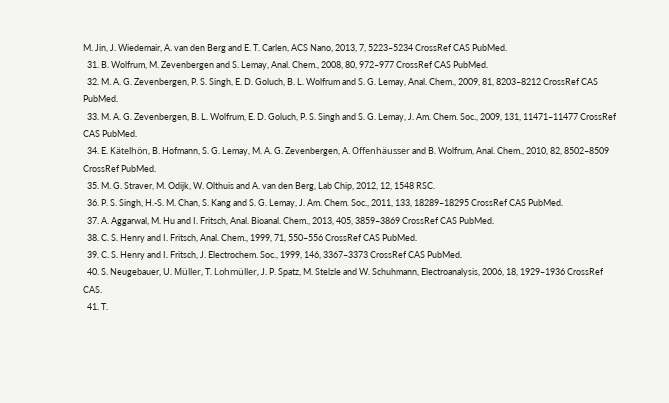M. Jin, J. Wiedemair, A. van den Berg and E. T. Carlen, ACS Nano, 2013, 7, 5223–5234 CrossRef CAS PubMed.
  31. B. Wolfrum, M. Zevenbergen and S. Lemay, Anal. Chem., 2008, 80, 972–977 CrossRef CAS PubMed.
  32. M. A. G. Zevenbergen, P. S. Singh, E. D. Goluch, B. L. Wolfrum and S. G. Lemay, Anal. Chem., 2009, 81, 8203–8212 CrossRef CAS PubMed.
  33. M. A. G. Zevenbergen, B. L. Wolfrum, E. D. Goluch, P. S. Singh and S. G. Lemay, J. Am. Chem. Soc., 2009, 131, 11471–11477 CrossRef CAS PubMed.
  34. E. Kätelhön, B. Hofmann, S. G. Lemay, M. A. G. Zevenbergen, A. Offenhäusser and B. Wolfrum, Anal. Chem., 2010, 82, 8502–8509 CrossRef PubMed.
  35. M. G. Straver, M. Odijk, W. Olthuis and A. van den Berg, Lab Chip, 2012, 12, 1548 RSC.
  36. P. S. Singh, H.-S. M. Chan, S. Kang and S. G. Lemay, J. Am. Chem. Soc., 2011, 133, 18289–18295 CrossRef CAS PubMed.
  37. A. Aggarwal, M. Hu and I. Fritsch, Anal. Bioanal. Chem., 2013, 405, 3859–3869 CrossRef CAS PubMed.
  38. C. S. Henry and I. Fritsch, Anal. Chem., 1999, 71, 550–556 CrossRef CAS PubMed.
  39. C. S. Henry and I. Fritsch, J. Electrochem. Soc., 1999, 146, 3367–3373 CrossRef CAS PubMed.
  40. S. Neugebauer, U. Müller, T. Lohmüller, J. P. Spatz, M. Stelzle and W. Schuhmann, Electroanalysis, 2006, 18, 1929–1936 CrossRef CAS.
  41. T.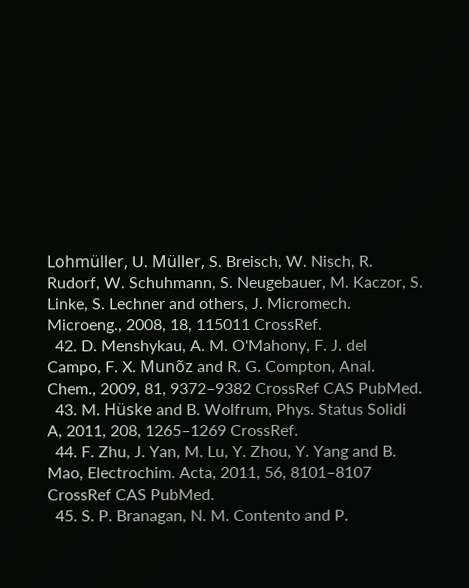Lohmüller, U. Müller, S. Breisch, W. Nisch, R. Rudorf, W. Schuhmann, S. Neugebauer, M. Kaczor, S. Linke, S. Lechner and others, J. Micromech. Microeng., 2008, 18, 115011 CrossRef.
  42. D. Menshykau, A. M. O'Mahony, F. J. del Campo, F. X. Munõz and R. G. Compton, Anal. Chem., 2009, 81, 9372–9382 CrossRef CAS PubMed.
  43. M. Hüske and B. Wolfrum, Phys. Status Solidi A, 2011, 208, 1265–1269 CrossRef.
  44. F. Zhu, J. Yan, M. Lu, Y. Zhou, Y. Yang and B. Mao, Electrochim. Acta, 2011, 56, 8101–8107 CrossRef CAS PubMed.
  45. S. P. Branagan, N. M. Contento and P.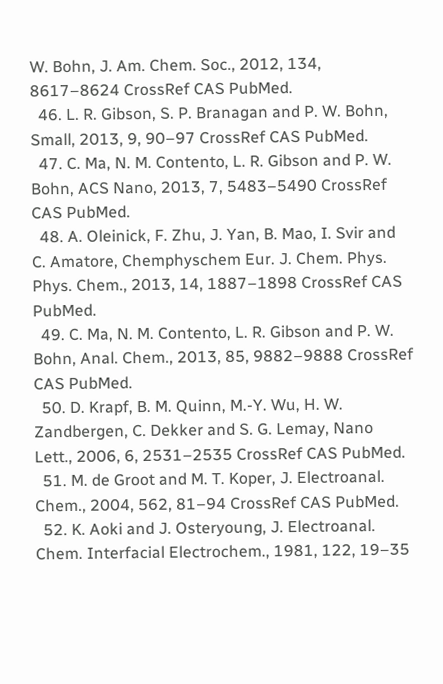W. Bohn, J. Am. Chem. Soc., 2012, 134, 8617–8624 CrossRef CAS PubMed.
  46. L. R. Gibson, S. P. Branagan and P. W. Bohn, Small, 2013, 9, 90–97 CrossRef CAS PubMed.
  47. C. Ma, N. M. Contento, L. R. Gibson and P. W. Bohn, ACS Nano, 2013, 7, 5483–5490 CrossRef CAS PubMed.
  48. A. Oleinick, F. Zhu, J. Yan, B. Mao, I. Svir and C. Amatore, Chemphyschem Eur. J. Chem. Phys. Phys. Chem., 2013, 14, 1887–1898 CrossRef CAS PubMed.
  49. C. Ma, N. M. Contento, L. R. Gibson and P. W. Bohn, Anal. Chem., 2013, 85, 9882–9888 CrossRef CAS PubMed.
  50. D. Krapf, B. M. Quinn, M.-Y. Wu, H. W. Zandbergen, C. Dekker and S. G. Lemay, Nano Lett., 2006, 6, 2531–2535 CrossRef CAS PubMed.
  51. M. de Groot and M. T. Koper, J. Electroanal. Chem., 2004, 562, 81–94 CrossRef CAS PubMed.
  52. K. Aoki and J. Osteryoung, J. Electroanal. Chem. Interfacial Electrochem., 1981, 122, 19–35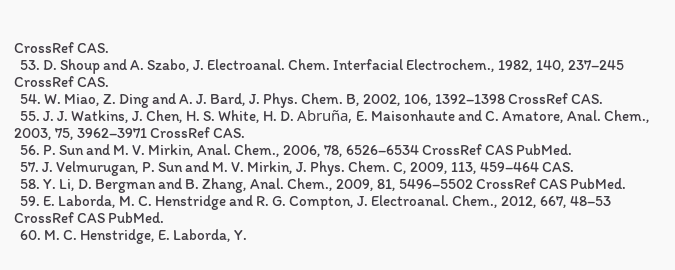CrossRef CAS.
  53. D. Shoup and A. Szabo, J. Electroanal. Chem. Interfacial Electrochem., 1982, 140, 237–245 CrossRef CAS.
  54. W. Miao, Z. Ding and A. J. Bard, J. Phys. Chem. B, 2002, 106, 1392–1398 CrossRef CAS.
  55. J. J. Watkins, J. Chen, H. S. White, H. D. Abruña, E. Maisonhaute and C. Amatore, Anal. Chem., 2003, 75, 3962–3971 CrossRef CAS.
  56. P. Sun and M. V. Mirkin, Anal. Chem., 2006, 78, 6526–6534 CrossRef CAS PubMed.
  57. J. Velmurugan, P. Sun and M. V. Mirkin, J. Phys. Chem. C, 2009, 113, 459–464 CAS.
  58. Y. Li, D. Bergman and B. Zhang, Anal. Chem., 2009, 81, 5496–5502 CrossRef CAS PubMed.
  59. E. Laborda, M. C. Henstridge and R. G. Compton, J. Electroanal. Chem., 2012, 667, 48–53 CrossRef CAS PubMed.
  60. M. C. Henstridge, E. Laborda, Y.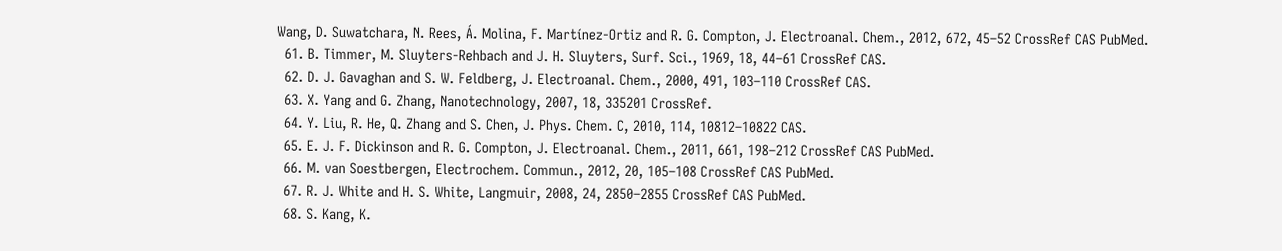Wang, D. Suwatchara, N. Rees, Á. Molina, F. Martínez-Ortiz and R. G. Compton, J. Electroanal. Chem., 2012, 672, 45–52 CrossRef CAS PubMed.
  61. B. Timmer, M. Sluyters-Rehbach and J. H. Sluyters, Surf. Sci., 1969, 18, 44–61 CrossRef CAS.
  62. D. J. Gavaghan and S. W. Feldberg, J. Electroanal. Chem., 2000, 491, 103–110 CrossRef CAS.
  63. X. Yang and G. Zhang, Nanotechnology, 2007, 18, 335201 CrossRef.
  64. Y. Liu, R. He, Q. Zhang and S. Chen, J. Phys. Chem. C, 2010, 114, 10812–10822 CAS.
  65. E. J. F. Dickinson and R. G. Compton, J. Electroanal. Chem., 2011, 661, 198–212 CrossRef CAS PubMed.
  66. M. van Soestbergen, Electrochem. Commun., 2012, 20, 105–108 CrossRef CAS PubMed.
  67. R. J. White and H. S. White, Langmuir, 2008, 24, 2850–2855 CrossRef CAS PubMed.
  68. S. Kang, K.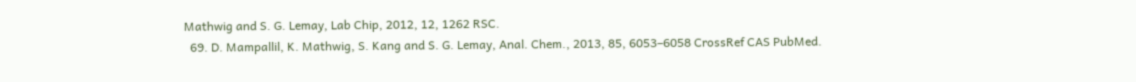Mathwig and S. G. Lemay, Lab Chip, 2012, 12, 1262 RSC.
  69. D. Mampallil, K. Mathwig, S. Kang and S. G. Lemay, Anal. Chem., 2013, 85, 6053–6058 CrossRef CAS PubMed.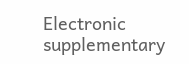Electronic supplementary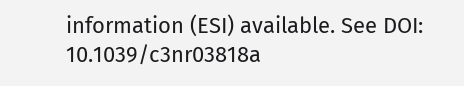information (ESI) available. See DOI: 10.1039/c3nr03818a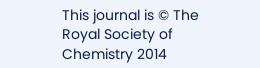This journal is © The Royal Society of Chemistry 2014